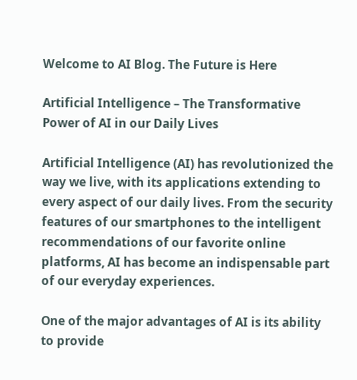Welcome to AI Blog. The Future is Here

Artificial Intelligence – The Transformative Power of AI in our Daily Lives

Artificial Intelligence (AI) has revolutionized the way we live, with its applications extending to every aspect of our daily lives. From the security features of our smartphones to the intelligent recommendations of our favorite online platforms, AI has become an indispensable part of our everyday experiences.

One of the major advantages of AI is its ability to provide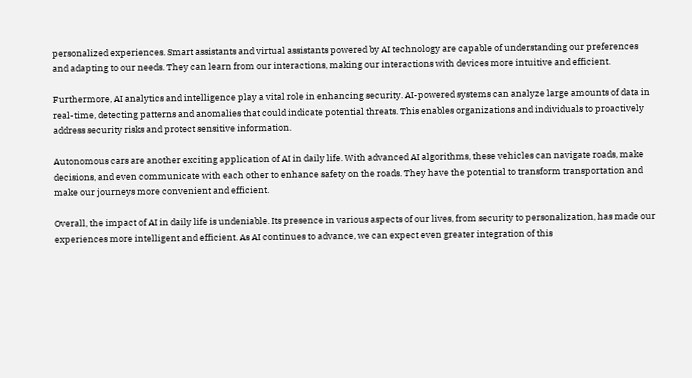personalized experiences. Smart assistants and virtual assistants powered by AI technology are capable of understanding our preferences and adapting to our needs. They can learn from our interactions, making our interactions with devices more intuitive and efficient.

Furthermore, AI analytics and intelligence play a vital role in enhancing security. AI-powered systems can analyze large amounts of data in real-time, detecting patterns and anomalies that could indicate potential threats. This enables organizations and individuals to proactively address security risks and protect sensitive information.

Autonomous cars are another exciting application of AI in daily life. With advanced AI algorithms, these vehicles can navigate roads, make decisions, and even communicate with each other to enhance safety on the roads. They have the potential to transform transportation and make our journeys more convenient and efficient.

Overall, the impact of AI in daily life is undeniable. Its presence in various aspects of our lives, from security to personalization, has made our experiences more intelligent and efficient. As AI continues to advance, we can expect even greater integration of this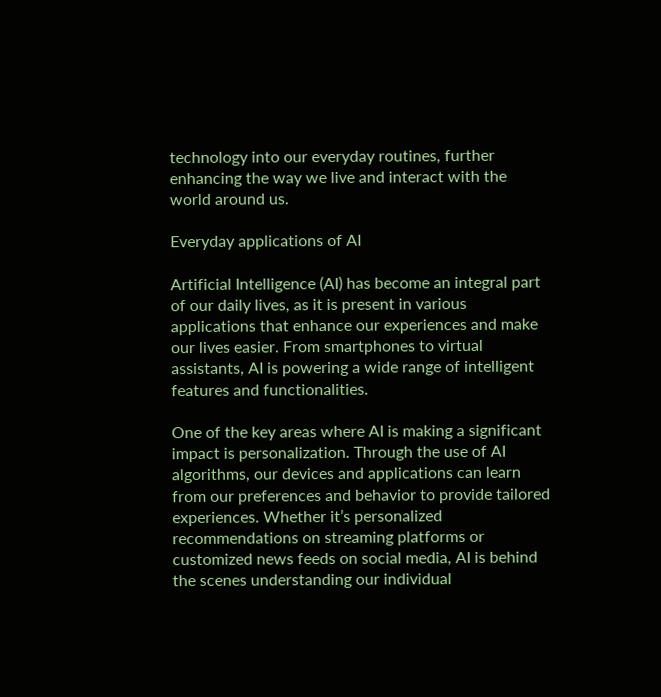technology into our everyday routines, further enhancing the way we live and interact with the world around us.

Everyday applications of AI

Artificial Intelligence (AI) has become an integral part of our daily lives, as it is present in various applications that enhance our experiences and make our lives easier. From smartphones to virtual assistants, AI is powering a wide range of intelligent features and functionalities.

One of the key areas where AI is making a significant impact is personalization. Through the use of AI algorithms, our devices and applications can learn from our preferences and behavior to provide tailored experiences. Whether it’s personalized recommendations on streaming platforms or customized news feeds on social media, AI is behind the scenes understanding our individual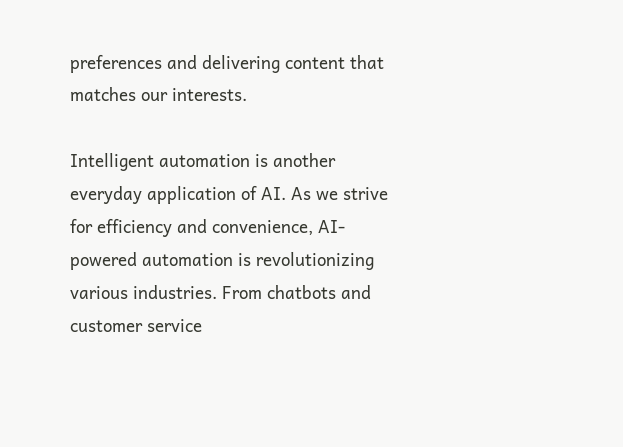preferences and delivering content that matches our interests.

Intelligent automation is another everyday application of AI. As we strive for efficiency and convenience, AI-powered automation is revolutionizing various industries. From chatbots and customer service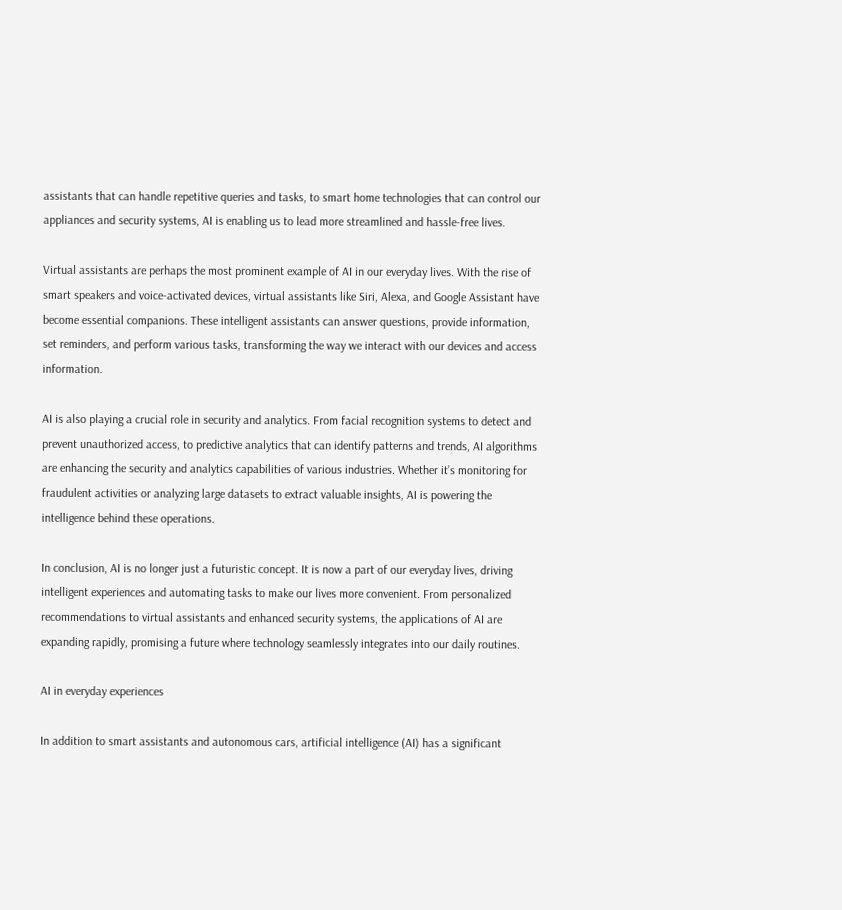assistants that can handle repetitive queries and tasks, to smart home technologies that can control our appliances and security systems, AI is enabling us to lead more streamlined and hassle-free lives.

Virtual assistants are perhaps the most prominent example of AI in our everyday lives. With the rise of smart speakers and voice-activated devices, virtual assistants like Siri, Alexa, and Google Assistant have become essential companions. These intelligent assistants can answer questions, provide information, set reminders, and perform various tasks, transforming the way we interact with our devices and access information.

AI is also playing a crucial role in security and analytics. From facial recognition systems to detect and prevent unauthorized access, to predictive analytics that can identify patterns and trends, AI algorithms are enhancing the security and analytics capabilities of various industries. Whether it’s monitoring for fraudulent activities or analyzing large datasets to extract valuable insights, AI is powering the intelligence behind these operations.

In conclusion, AI is no longer just a futuristic concept. It is now a part of our everyday lives, driving intelligent experiences and automating tasks to make our lives more convenient. From personalized recommendations to virtual assistants and enhanced security systems, the applications of AI are expanding rapidly, promising a future where technology seamlessly integrates into our daily routines.

AI in everyday experiences

In addition to smart assistants and autonomous cars, artificial intelligence (AI) has a significant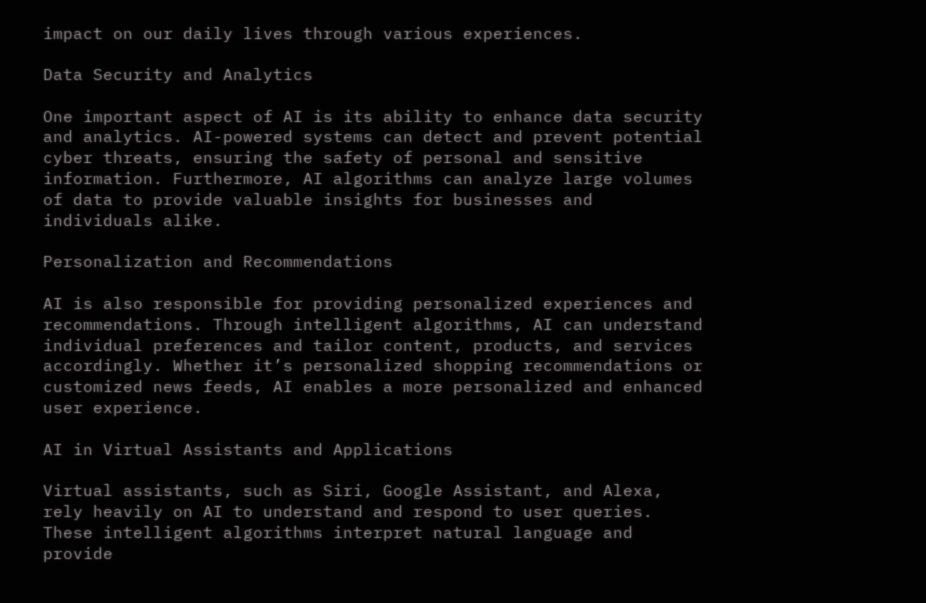impact on our daily lives through various experiences.

Data Security and Analytics

One important aspect of AI is its ability to enhance data security and analytics. AI-powered systems can detect and prevent potential cyber threats, ensuring the safety of personal and sensitive information. Furthermore, AI algorithms can analyze large volumes of data to provide valuable insights for businesses and individuals alike.

Personalization and Recommendations

AI is also responsible for providing personalized experiences and recommendations. Through intelligent algorithms, AI can understand individual preferences and tailor content, products, and services accordingly. Whether it’s personalized shopping recommendations or customized news feeds, AI enables a more personalized and enhanced user experience.

AI in Virtual Assistants and Applications

Virtual assistants, such as Siri, Google Assistant, and Alexa, rely heavily on AI to understand and respond to user queries. These intelligent algorithms interpret natural language and provide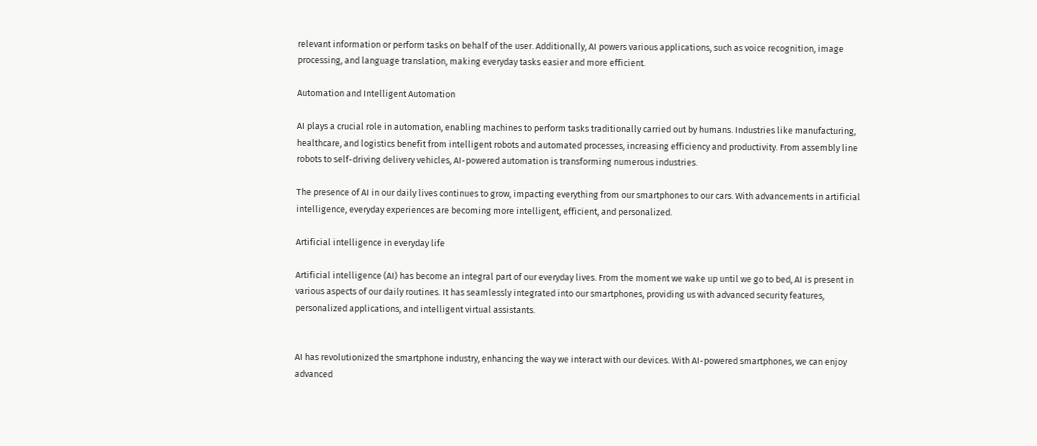relevant information or perform tasks on behalf of the user. Additionally, AI powers various applications, such as voice recognition, image processing, and language translation, making everyday tasks easier and more efficient.

Automation and Intelligent Automation

AI plays a crucial role in automation, enabling machines to perform tasks traditionally carried out by humans. Industries like manufacturing, healthcare, and logistics benefit from intelligent robots and automated processes, increasing efficiency and productivity. From assembly line robots to self-driving delivery vehicles, AI-powered automation is transforming numerous industries.

The presence of AI in our daily lives continues to grow, impacting everything from our smartphones to our cars. With advancements in artificial intelligence, everyday experiences are becoming more intelligent, efficient, and personalized.

Artificial intelligence in everyday life

Artificial intelligence (AI) has become an integral part of our everyday lives. From the moment we wake up until we go to bed, AI is present in various aspects of our daily routines. It has seamlessly integrated into our smartphones, providing us with advanced security features, personalized applications, and intelligent virtual assistants.


AI has revolutionized the smartphone industry, enhancing the way we interact with our devices. With AI-powered smartphones, we can enjoy advanced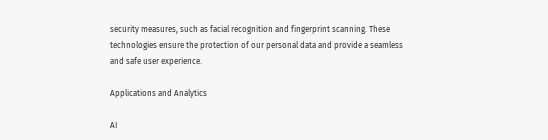security measures, such as facial recognition and fingerprint scanning. These technologies ensure the protection of our personal data and provide a seamless and safe user experience.

Applications and Analytics

AI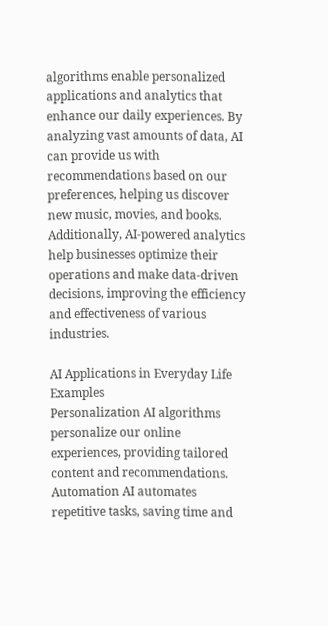algorithms enable personalized applications and analytics that enhance our daily experiences. By analyzing vast amounts of data, AI can provide us with recommendations based on our preferences, helping us discover new music, movies, and books. Additionally, AI-powered analytics help businesses optimize their operations and make data-driven decisions, improving the efficiency and effectiveness of various industries.

AI Applications in Everyday Life Examples
Personalization AI algorithms personalize our online experiences, providing tailored content and recommendations.
Automation AI automates repetitive tasks, saving time and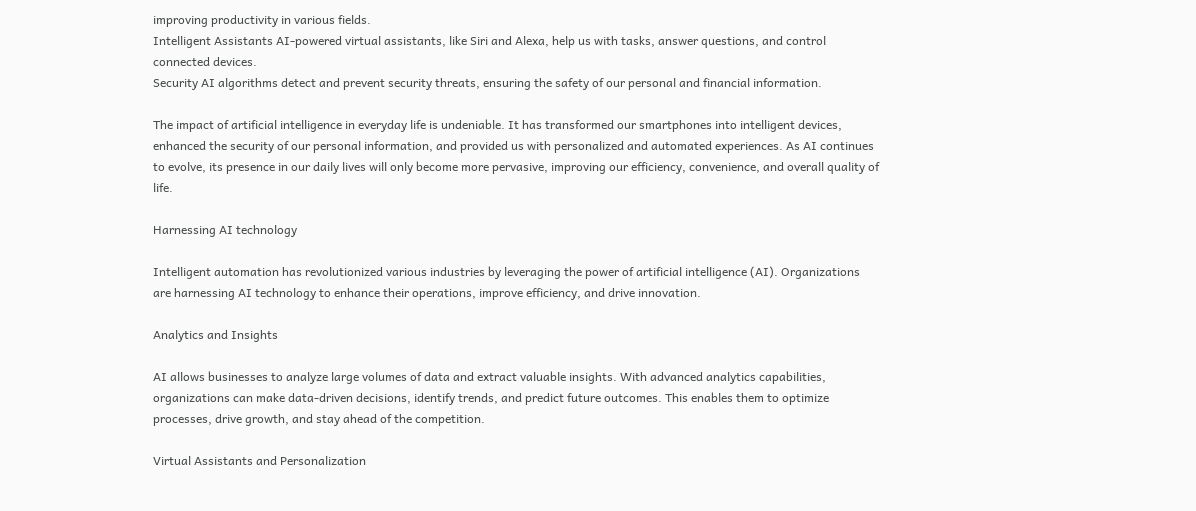improving productivity in various fields.
Intelligent Assistants AI-powered virtual assistants, like Siri and Alexa, help us with tasks, answer questions, and control connected devices.
Security AI algorithms detect and prevent security threats, ensuring the safety of our personal and financial information.

The impact of artificial intelligence in everyday life is undeniable. It has transformed our smartphones into intelligent devices, enhanced the security of our personal information, and provided us with personalized and automated experiences. As AI continues to evolve, its presence in our daily lives will only become more pervasive, improving our efficiency, convenience, and overall quality of life.

Harnessing AI technology

Intelligent automation has revolutionized various industries by leveraging the power of artificial intelligence (AI). Organizations are harnessing AI technology to enhance their operations, improve efficiency, and drive innovation.

Analytics and Insights

AI allows businesses to analyze large volumes of data and extract valuable insights. With advanced analytics capabilities, organizations can make data-driven decisions, identify trends, and predict future outcomes. This enables them to optimize processes, drive growth, and stay ahead of the competition.

Virtual Assistants and Personalization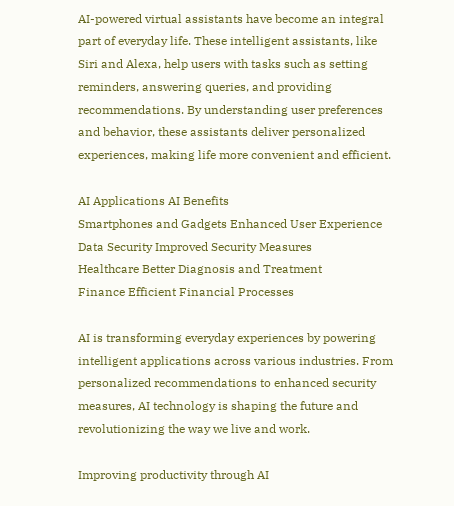AI-powered virtual assistants have become an integral part of everyday life. These intelligent assistants, like Siri and Alexa, help users with tasks such as setting reminders, answering queries, and providing recommendations. By understanding user preferences and behavior, these assistants deliver personalized experiences, making life more convenient and efficient.

AI Applications AI Benefits
Smartphones and Gadgets Enhanced User Experience
Data Security Improved Security Measures
Healthcare Better Diagnosis and Treatment
Finance Efficient Financial Processes

AI is transforming everyday experiences by powering intelligent applications across various industries. From personalized recommendations to enhanced security measures, AI technology is shaping the future and revolutionizing the way we live and work.

Improving productivity through AI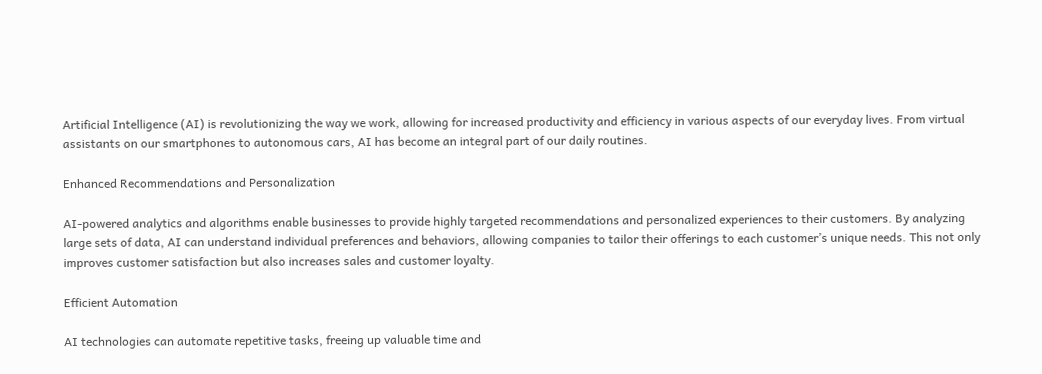Artificial Intelligence (AI) is revolutionizing the way we work, allowing for increased productivity and efficiency in various aspects of our everyday lives. From virtual assistants on our smartphones to autonomous cars, AI has become an integral part of our daily routines.

Enhanced Recommendations and Personalization

AI-powered analytics and algorithms enable businesses to provide highly targeted recommendations and personalized experiences to their customers. By analyzing large sets of data, AI can understand individual preferences and behaviors, allowing companies to tailor their offerings to each customer’s unique needs. This not only improves customer satisfaction but also increases sales and customer loyalty.

Efficient Automation

AI technologies can automate repetitive tasks, freeing up valuable time and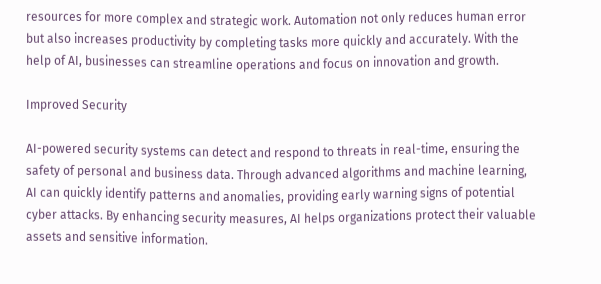resources for more complex and strategic work. Automation not only reduces human error but also increases productivity by completing tasks more quickly and accurately. With the help of AI, businesses can streamline operations and focus on innovation and growth.

Improved Security

AI-powered security systems can detect and respond to threats in real-time, ensuring the safety of personal and business data. Through advanced algorithms and machine learning, AI can quickly identify patterns and anomalies, providing early warning signs of potential cyber attacks. By enhancing security measures, AI helps organizations protect their valuable assets and sensitive information.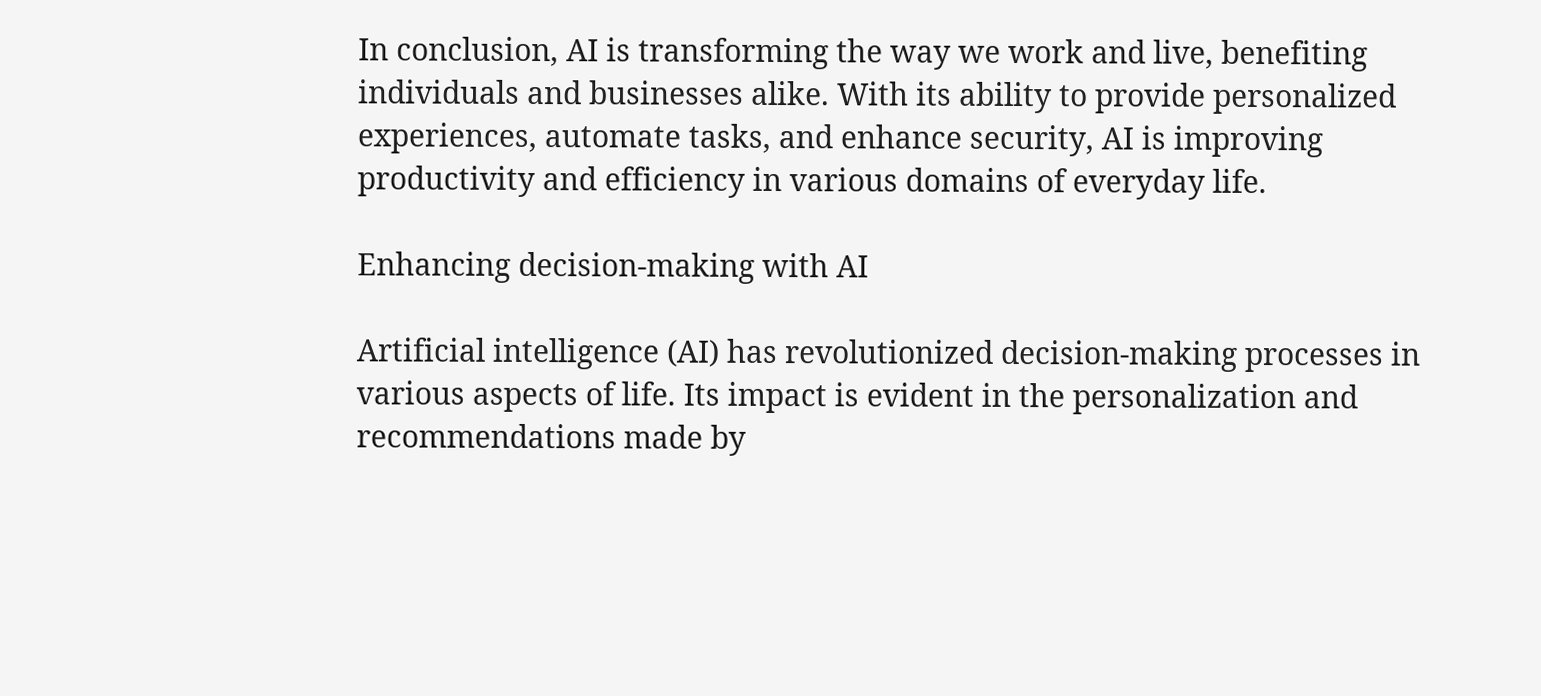In conclusion, AI is transforming the way we work and live, benefiting individuals and businesses alike. With its ability to provide personalized experiences, automate tasks, and enhance security, AI is improving productivity and efficiency in various domains of everyday life.

Enhancing decision-making with AI

Artificial intelligence (AI) has revolutionized decision-making processes in various aspects of life. Its impact is evident in the personalization and recommendations made by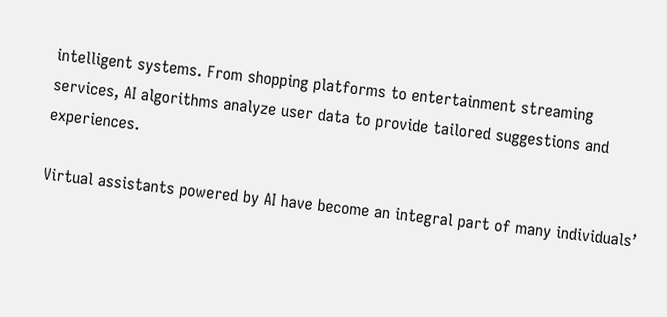intelligent systems. From shopping platforms to entertainment streaming services, AI algorithms analyze user data to provide tailored suggestions and experiences.

Virtual assistants powered by AI have become an integral part of many individuals’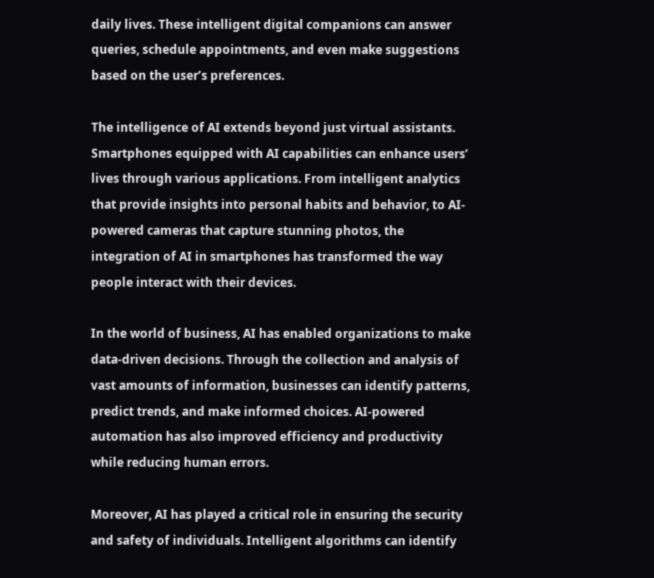daily lives. These intelligent digital companions can answer queries, schedule appointments, and even make suggestions based on the user’s preferences.

The intelligence of AI extends beyond just virtual assistants. Smartphones equipped with AI capabilities can enhance users’ lives through various applications. From intelligent analytics that provide insights into personal habits and behavior, to AI-powered cameras that capture stunning photos, the integration of AI in smartphones has transformed the way people interact with their devices.

In the world of business, AI has enabled organizations to make data-driven decisions. Through the collection and analysis of vast amounts of information, businesses can identify patterns, predict trends, and make informed choices. AI-powered automation has also improved efficiency and productivity while reducing human errors.

Moreover, AI has played a critical role in ensuring the security and safety of individuals. Intelligent algorithms can identify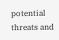potential threats and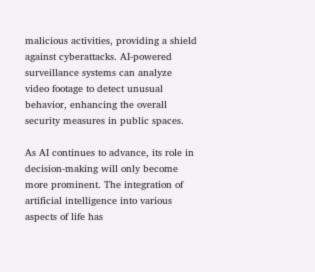malicious activities, providing a shield against cyberattacks. AI-powered surveillance systems can analyze video footage to detect unusual behavior, enhancing the overall security measures in public spaces.

As AI continues to advance, its role in decision-making will only become more prominent. The integration of artificial intelligence into various aspects of life has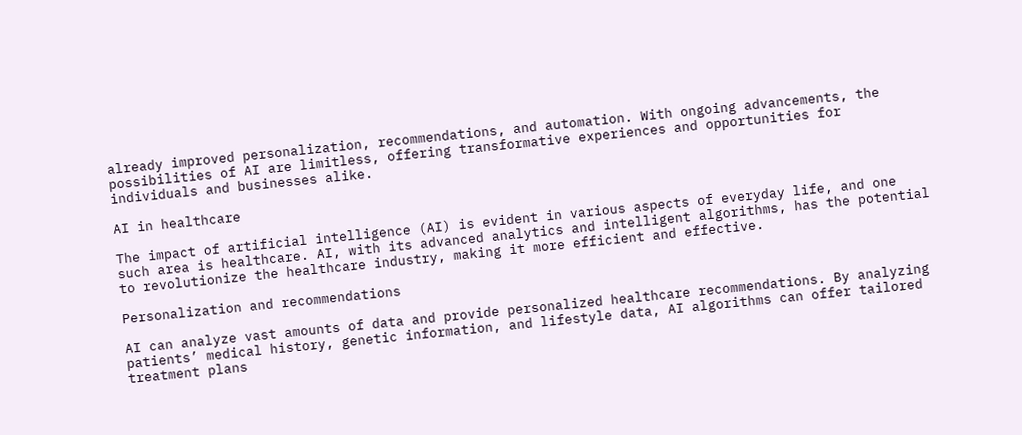already improved personalization, recommendations, and automation. With ongoing advancements, the possibilities of AI are limitless, offering transformative experiences and opportunities for individuals and businesses alike.

AI in healthcare

The impact of artificial intelligence (AI) is evident in various aspects of everyday life, and one such area is healthcare. AI, with its advanced analytics and intelligent algorithms, has the potential to revolutionize the healthcare industry, making it more efficient and effective.

Personalization and recommendations

AI can analyze vast amounts of data and provide personalized healthcare recommendations. By analyzing patients’ medical history, genetic information, and lifestyle data, AI algorithms can offer tailored treatment plans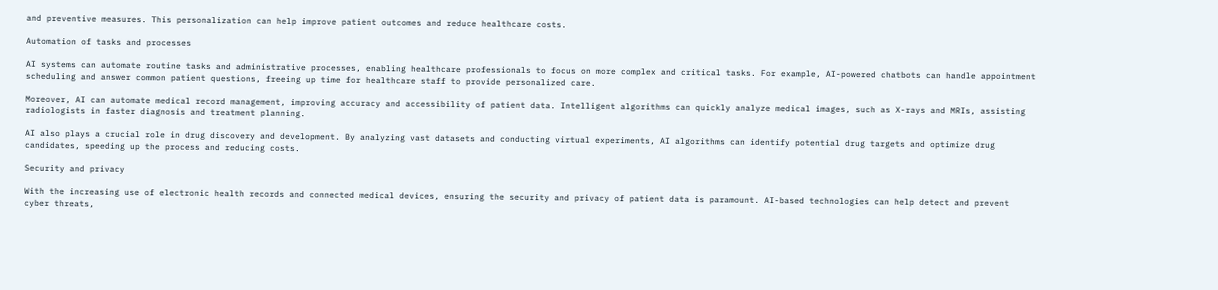and preventive measures. This personalization can help improve patient outcomes and reduce healthcare costs.

Automation of tasks and processes

AI systems can automate routine tasks and administrative processes, enabling healthcare professionals to focus on more complex and critical tasks. For example, AI-powered chatbots can handle appointment scheduling and answer common patient questions, freeing up time for healthcare staff to provide personalized care.

Moreover, AI can automate medical record management, improving accuracy and accessibility of patient data. Intelligent algorithms can quickly analyze medical images, such as X-rays and MRIs, assisting radiologists in faster diagnosis and treatment planning.

AI also plays a crucial role in drug discovery and development. By analyzing vast datasets and conducting virtual experiments, AI algorithms can identify potential drug targets and optimize drug candidates, speeding up the process and reducing costs.

Security and privacy

With the increasing use of electronic health records and connected medical devices, ensuring the security and privacy of patient data is paramount. AI-based technologies can help detect and prevent cyber threats,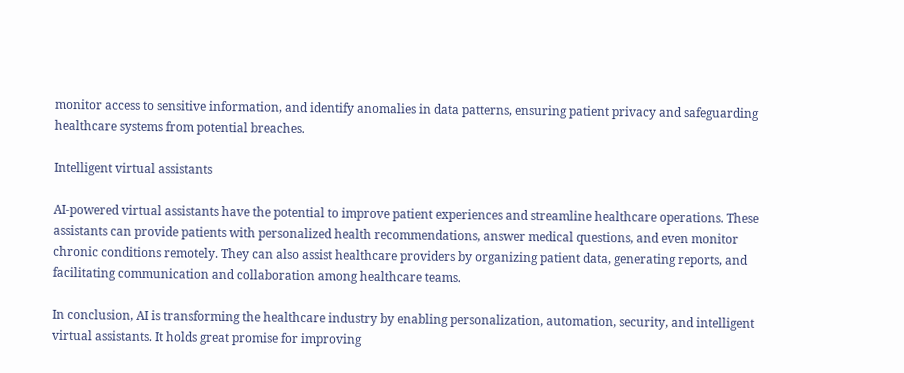monitor access to sensitive information, and identify anomalies in data patterns, ensuring patient privacy and safeguarding healthcare systems from potential breaches.

Intelligent virtual assistants

AI-powered virtual assistants have the potential to improve patient experiences and streamline healthcare operations. These assistants can provide patients with personalized health recommendations, answer medical questions, and even monitor chronic conditions remotely. They can also assist healthcare providers by organizing patient data, generating reports, and facilitating communication and collaboration among healthcare teams.

In conclusion, AI is transforming the healthcare industry by enabling personalization, automation, security, and intelligent virtual assistants. It holds great promise for improving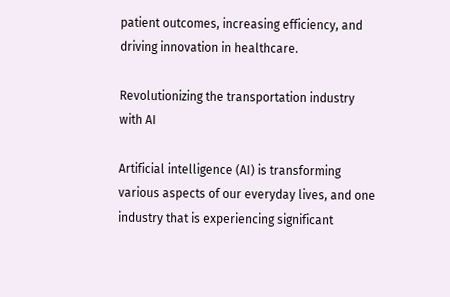patient outcomes, increasing efficiency, and driving innovation in healthcare.

Revolutionizing the transportation industry with AI

Artificial intelligence (AI) is transforming various aspects of our everyday lives, and one industry that is experiencing significant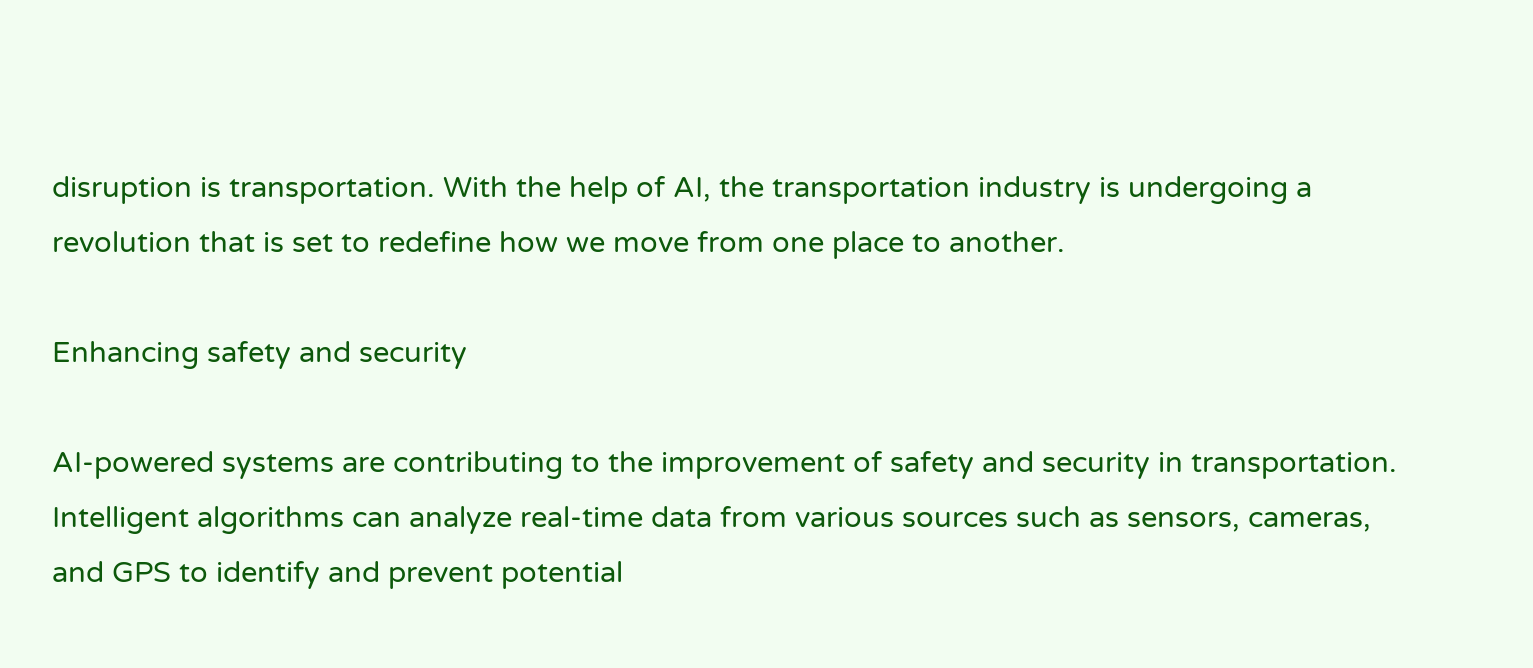disruption is transportation. With the help of AI, the transportation industry is undergoing a revolution that is set to redefine how we move from one place to another.

Enhancing safety and security

AI-powered systems are contributing to the improvement of safety and security in transportation. Intelligent algorithms can analyze real-time data from various sources such as sensors, cameras, and GPS to identify and prevent potential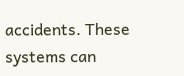accidents. These systems can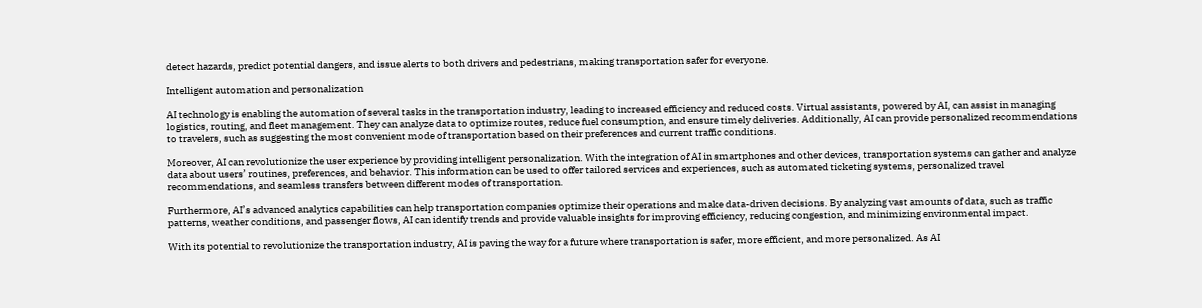detect hazards, predict potential dangers, and issue alerts to both drivers and pedestrians, making transportation safer for everyone.

Intelligent automation and personalization

AI technology is enabling the automation of several tasks in the transportation industry, leading to increased efficiency and reduced costs. Virtual assistants, powered by AI, can assist in managing logistics, routing, and fleet management. They can analyze data to optimize routes, reduce fuel consumption, and ensure timely deliveries. Additionally, AI can provide personalized recommendations to travelers, such as suggesting the most convenient mode of transportation based on their preferences and current traffic conditions.

Moreover, AI can revolutionize the user experience by providing intelligent personalization. With the integration of AI in smartphones and other devices, transportation systems can gather and analyze data about users’ routines, preferences, and behavior. This information can be used to offer tailored services and experiences, such as automated ticketing systems, personalized travel recommendations, and seamless transfers between different modes of transportation.

Furthermore, AI’s advanced analytics capabilities can help transportation companies optimize their operations and make data-driven decisions. By analyzing vast amounts of data, such as traffic patterns, weather conditions, and passenger flows, AI can identify trends and provide valuable insights for improving efficiency, reducing congestion, and minimizing environmental impact.

With its potential to revolutionize the transportation industry, AI is paving the way for a future where transportation is safer, more efficient, and more personalized. As AI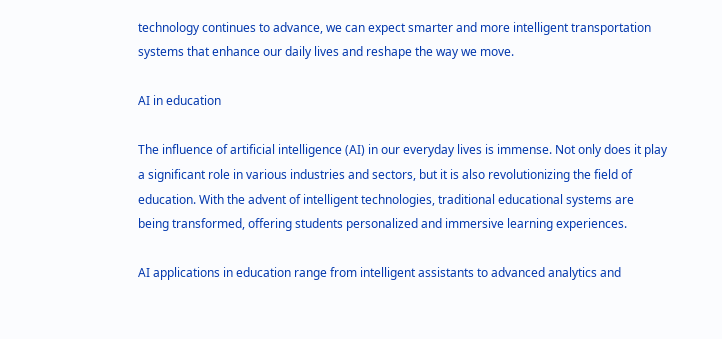technology continues to advance, we can expect smarter and more intelligent transportation systems that enhance our daily lives and reshape the way we move.

AI in education

The influence of artificial intelligence (AI) in our everyday lives is immense. Not only does it play a significant role in various industries and sectors, but it is also revolutionizing the field of education. With the advent of intelligent technologies, traditional educational systems are being transformed, offering students personalized and immersive learning experiences.

AI applications in education range from intelligent assistants to advanced analytics and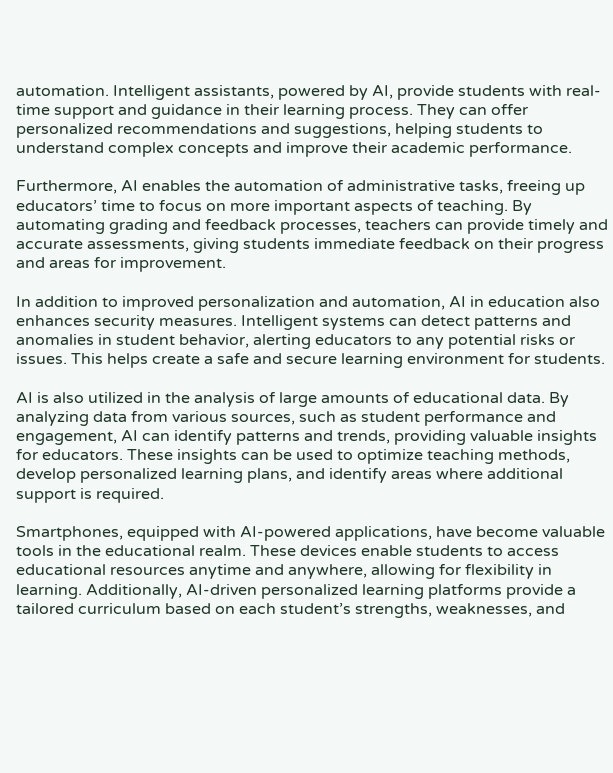automation. Intelligent assistants, powered by AI, provide students with real-time support and guidance in their learning process. They can offer personalized recommendations and suggestions, helping students to understand complex concepts and improve their academic performance.

Furthermore, AI enables the automation of administrative tasks, freeing up educators’ time to focus on more important aspects of teaching. By automating grading and feedback processes, teachers can provide timely and accurate assessments, giving students immediate feedback on their progress and areas for improvement.

In addition to improved personalization and automation, AI in education also enhances security measures. Intelligent systems can detect patterns and anomalies in student behavior, alerting educators to any potential risks or issues. This helps create a safe and secure learning environment for students.

AI is also utilized in the analysis of large amounts of educational data. By analyzing data from various sources, such as student performance and engagement, AI can identify patterns and trends, providing valuable insights for educators. These insights can be used to optimize teaching methods, develop personalized learning plans, and identify areas where additional support is required.

Smartphones, equipped with AI-powered applications, have become valuable tools in the educational realm. These devices enable students to access educational resources anytime and anywhere, allowing for flexibility in learning. Additionally, AI-driven personalized learning platforms provide a tailored curriculum based on each student’s strengths, weaknesses, and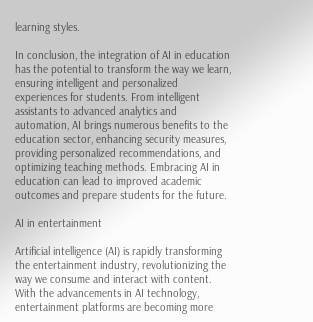learning styles.

In conclusion, the integration of AI in education has the potential to transform the way we learn, ensuring intelligent and personalized experiences for students. From intelligent assistants to advanced analytics and automation, AI brings numerous benefits to the education sector, enhancing security measures, providing personalized recommendations, and optimizing teaching methods. Embracing AI in education can lead to improved academic outcomes and prepare students for the future.

AI in entertainment

Artificial intelligence (AI) is rapidly transforming the entertainment industry, revolutionizing the way we consume and interact with content. With the advancements in AI technology, entertainment platforms are becoming more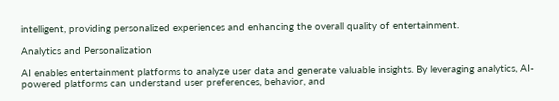intelligent, providing personalized experiences and enhancing the overall quality of entertainment.

Analytics and Personalization

AI enables entertainment platforms to analyze user data and generate valuable insights. By leveraging analytics, AI-powered platforms can understand user preferences, behavior, and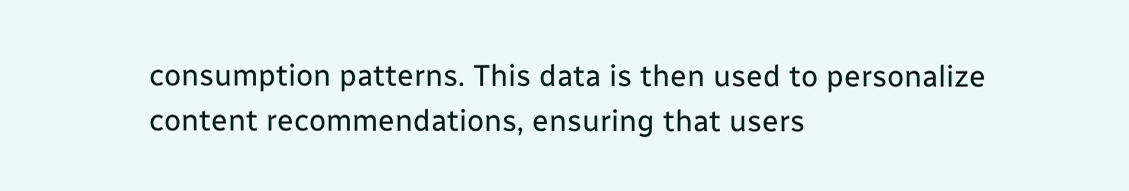consumption patterns. This data is then used to personalize content recommendations, ensuring that users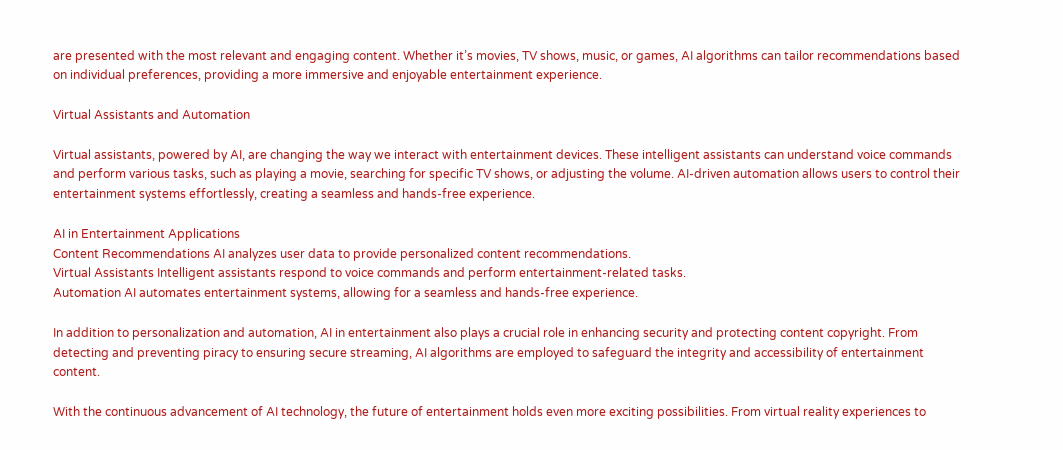are presented with the most relevant and engaging content. Whether it’s movies, TV shows, music, or games, AI algorithms can tailor recommendations based on individual preferences, providing a more immersive and enjoyable entertainment experience.

Virtual Assistants and Automation

Virtual assistants, powered by AI, are changing the way we interact with entertainment devices. These intelligent assistants can understand voice commands and perform various tasks, such as playing a movie, searching for specific TV shows, or adjusting the volume. AI-driven automation allows users to control their entertainment systems effortlessly, creating a seamless and hands-free experience.

AI in Entertainment Applications
Content Recommendations AI analyzes user data to provide personalized content recommendations.
Virtual Assistants Intelligent assistants respond to voice commands and perform entertainment-related tasks.
Automation AI automates entertainment systems, allowing for a seamless and hands-free experience.

In addition to personalization and automation, AI in entertainment also plays a crucial role in enhancing security and protecting content copyright. From detecting and preventing piracy to ensuring secure streaming, AI algorithms are employed to safeguard the integrity and accessibility of entertainment content.

With the continuous advancement of AI technology, the future of entertainment holds even more exciting possibilities. From virtual reality experiences to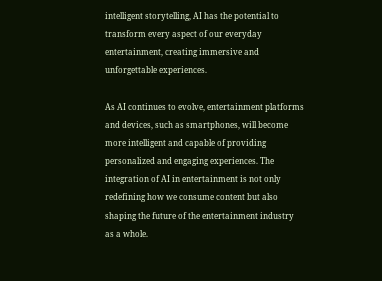intelligent storytelling, AI has the potential to transform every aspect of our everyday entertainment, creating immersive and unforgettable experiences.

As AI continues to evolve, entertainment platforms and devices, such as smartphones, will become more intelligent and capable of providing personalized and engaging experiences. The integration of AI in entertainment is not only redefining how we consume content but also shaping the future of the entertainment industry as a whole.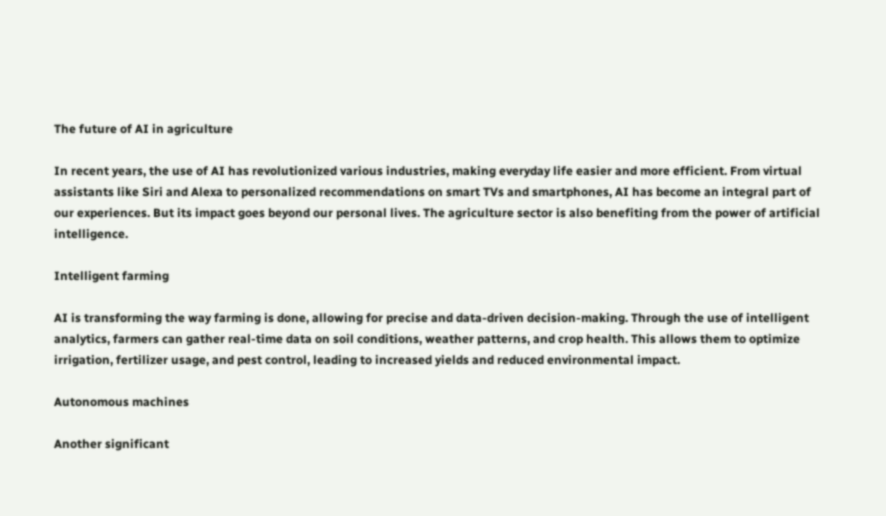The future of AI in agriculture

In recent years, the use of AI has revolutionized various industries, making everyday life easier and more efficient. From virtual assistants like Siri and Alexa to personalized recommendations on smart TVs and smartphones, AI has become an integral part of our experiences. But its impact goes beyond our personal lives. The agriculture sector is also benefiting from the power of artificial intelligence.

Intelligent farming

AI is transforming the way farming is done, allowing for precise and data-driven decision-making. Through the use of intelligent analytics, farmers can gather real-time data on soil conditions, weather patterns, and crop health. This allows them to optimize irrigation, fertilizer usage, and pest control, leading to increased yields and reduced environmental impact.

Autonomous machines

Another significant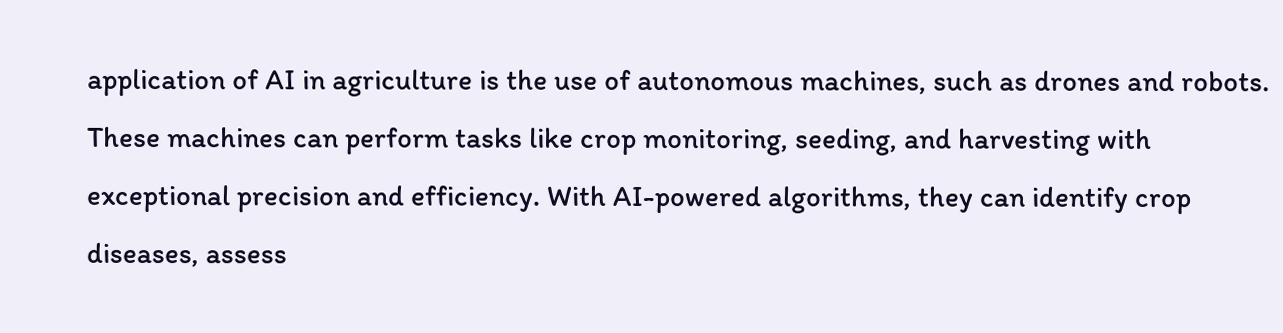application of AI in agriculture is the use of autonomous machines, such as drones and robots. These machines can perform tasks like crop monitoring, seeding, and harvesting with exceptional precision and efficiency. With AI-powered algorithms, they can identify crop diseases, assess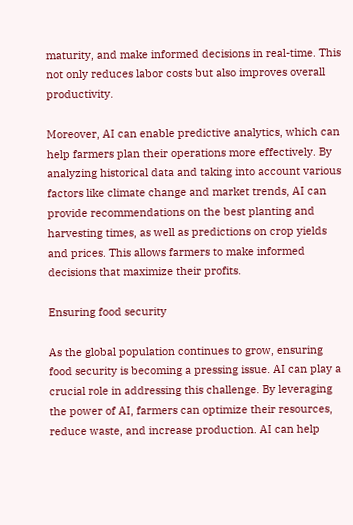maturity, and make informed decisions in real-time. This not only reduces labor costs but also improves overall productivity.

Moreover, AI can enable predictive analytics, which can help farmers plan their operations more effectively. By analyzing historical data and taking into account various factors like climate change and market trends, AI can provide recommendations on the best planting and harvesting times, as well as predictions on crop yields and prices. This allows farmers to make informed decisions that maximize their profits.

Ensuring food security

As the global population continues to grow, ensuring food security is becoming a pressing issue. AI can play a crucial role in addressing this challenge. By leveraging the power of AI, farmers can optimize their resources, reduce waste, and increase production. AI can help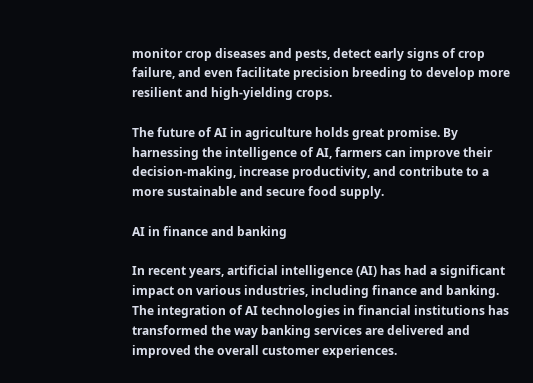monitor crop diseases and pests, detect early signs of crop failure, and even facilitate precision breeding to develop more resilient and high-yielding crops.

The future of AI in agriculture holds great promise. By harnessing the intelligence of AI, farmers can improve their decision-making, increase productivity, and contribute to a more sustainable and secure food supply.

AI in finance and banking

In recent years, artificial intelligence (AI) has had a significant impact on various industries, including finance and banking. The integration of AI technologies in financial institutions has transformed the way banking services are delivered and improved the overall customer experiences.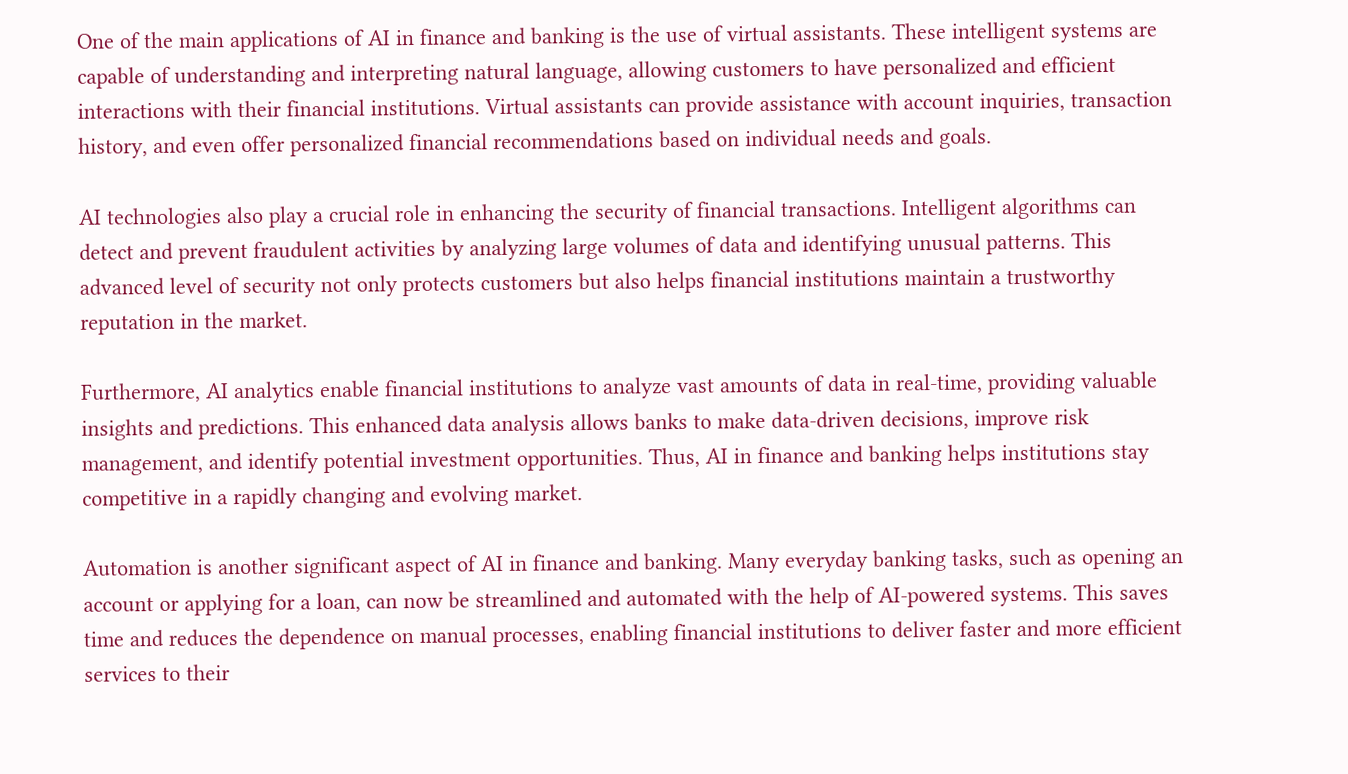One of the main applications of AI in finance and banking is the use of virtual assistants. These intelligent systems are capable of understanding and interpreting natural language, allowing customers to have personalized and efficient interactions with their financial institutions. Virtual assistants can provide assistance with account inquiries, transaction history, and even offer personalized financial recommendations based on individual needs and goals.

AI technologies also play a crucial role in enhancing the security of financial transactions. Intelligent algorithms can detect and prevent fraudulent activities by analyzing large volumes of data and identifying unusual patterns. This advanced level of security not only protects customers but also helps financial institutions maintain a trustworthy reputation in the market.

Furthermore, AI analytics enable financial institutions to analyze vast amounts of data in real-time, providing valuable insights and predictions. This enhanced data analysis allows banks to make data-driven decisions, improve risk management, and identify potential investment opportunities. Thus, AI in finance and banking helps institutions stay competitive in a rapidly changing and evolving market.

Automation is another significant aspect of AI in finance and banking. Many everyday banking tasks, such as opening an account or applying for a loan, can now be streamlined and automated with the help of AI-powered systems. This saves time and reduces the dependence on manual processes, enabling financial institutions to deliver faster and more efficient services to their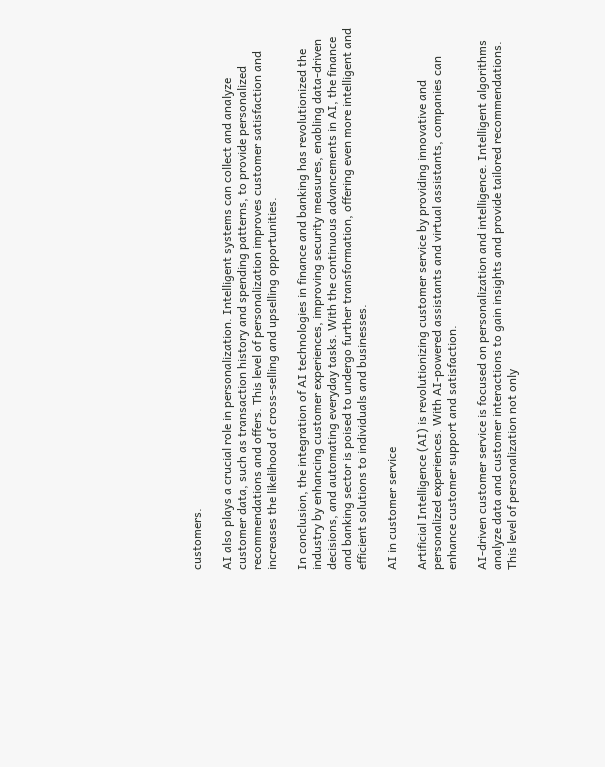customers.

AI also plays a crucial role in personalization. Intelligent systems can collect and analyze customer data, such as transaction history and spending patterns, to provide personalized recommendations and offers. This level of personalization improves customer satisfaction and increases the likelihood of cross-selling and upselling opportunities.

In conclusion, the integration of AI technologies in finance and banking has revolutionized the industry by enhancing customer experiences, improving security measures, enabling data-driven decisions, and automating everyday tasks. With the continuous advancements in AI, the finance and banking sector is poised to undergo further transformation, offering even more intelligent and efficient solutions to individuals and businesses.

AI in customer service

Artificial Intelligence (AI) is revolutionizing customer service by providing innovative and personalized experiences. With AI-powered assistants and virtual assistants, companies can enhance customer support and satisfaction.

AI-driven customer service is focused on personalization and intelligence. Intelligent algorithms analyze data and customer interactions to gain insights and provide tailored recommendations. This level of personalization not only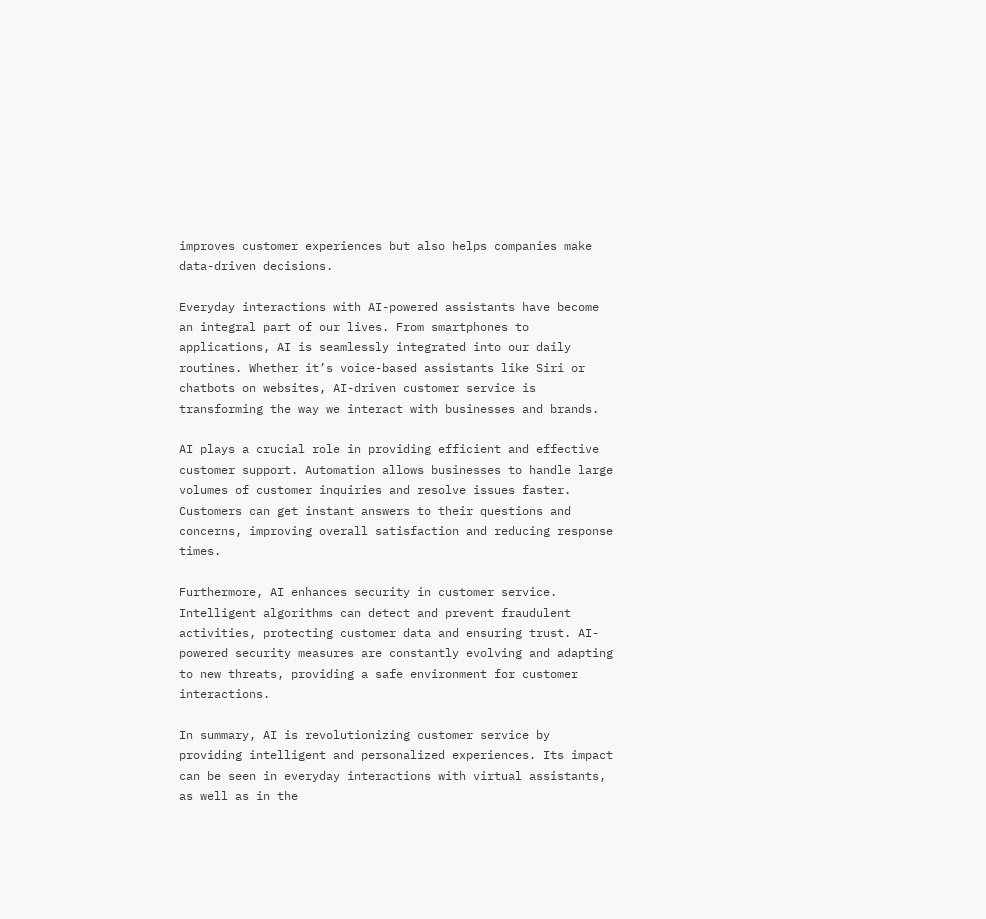improves customer experiences but also helps companies make data-driven decisions.

Everyday interactions with AI-powered assistants have become an integral part of our lives. From smartphones to applications, AI is seamlessly integrated into our daily routines. Whether it’s voice-based assistants like Siri or chatbots on websites, AI-driven customer service is transforming the way we interact with businesses and brands.

AI plays a crucial role in providing efficient and effective customer support. Automation allows businesses to handle large volumes of customer inquiries and resolve issues faster. Customers can get instant answers to their questions and concerns, improving overall satisfaction and reducing response times.

Furthermore, AI enhances security in customer service. Intelligent algorithms can detect and prevent fraudulent activities, protecting customer data and ensuring trust. AI-powered security measures are constantly evolving and adapting to new threats, providing a safe environment for customer interactions.

In summary, AI is revolutionizing customer service by providing intelligent and personalized experiences. Its impact can be seen in everyday interactions with virtual assistants, as well as in the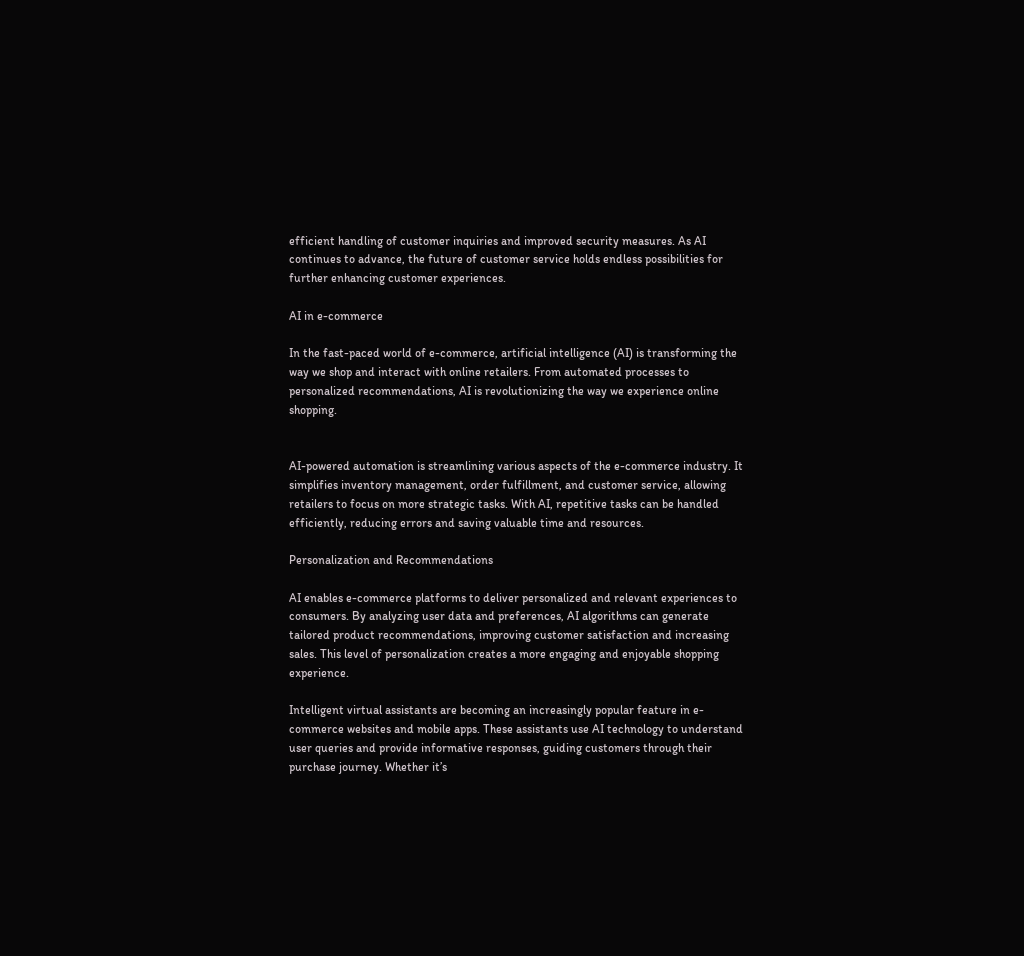efficient handling of customer inquiries and improved security measures. As AI continues to advance, the future of customer service holds endless possibilities for further enhancing customer experiences.

AI in e-commerce

In the fast-paced world of e-commerce, artificial intelligence (AI) is transforming the way we shop and interact with online retailers. From automated processes to personalized recommendations, AI is revolutionizing the way we experience online shopping.


AI-powered automation is streamlining various aspects of the e-commerce industry. It simplifies inventory management, order fulfillment, and customer service, allowing retailers to focus on more strategic tasks. With AI, repetitive tasks can be handled efficiently, reducing errors and saving valuable time and resources.

Personalization and Recommendations

AI enables e-commerce platforms to deliver personalized and relevant experiences to consumers. By analyzing user data and preferences, AI algorithms can generate tailored product recommendations, improving customer satisfaction and increasing sales. This level of personalization creates a more engaging and enjoyable shopping experience.

Intelligent virtual assistants are becoming an increasingly popular feature in e-commerce websites and mobile apps. These assistants use AI technology to understand user queries and provide informative responses, guiding customers through their purchase journey. Whether it’s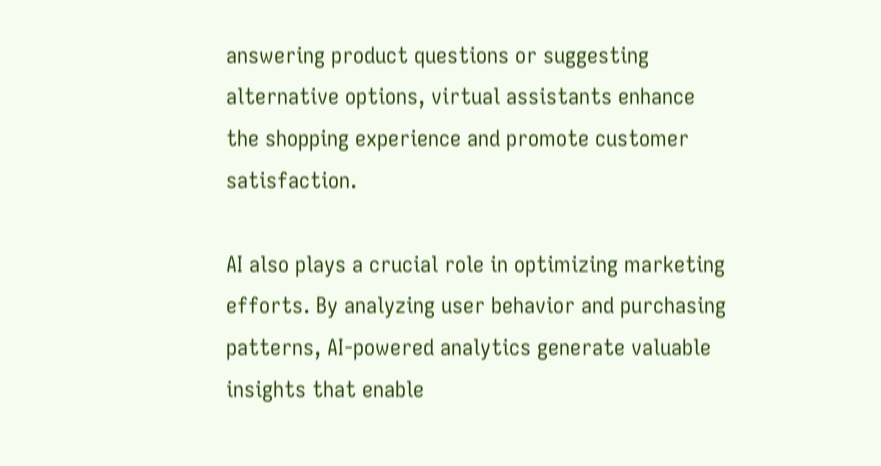answering product questions or suggesting alternative options, virtual assistants enhance the shopping experience and promote customer satisfaction.

AI also plays a crucial role in optimizing marketing efforts. By analyzing user behavior and purchasing patterns, AI-powered analytics generate valuable insights that enable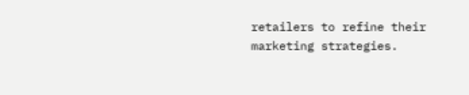retailers to refine their marketing strategies.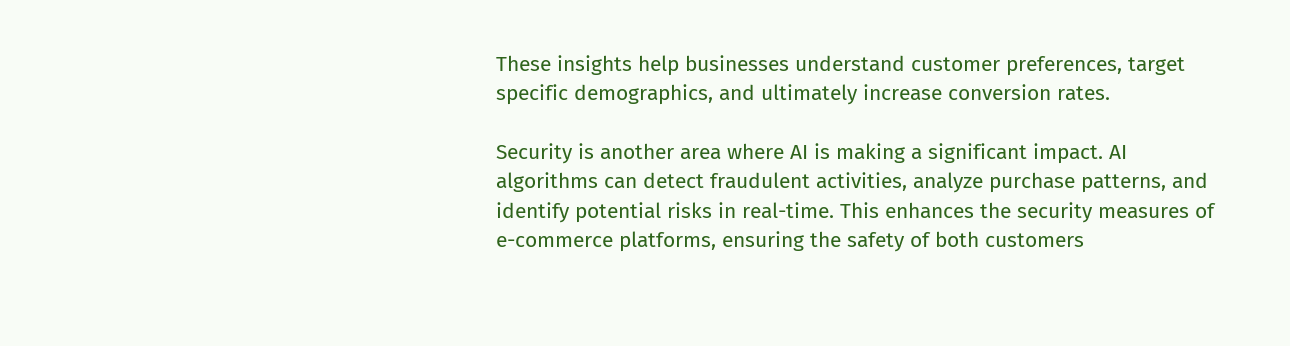These insights help businesses understand customer preferences, target specific demographics, and ultimately increase conversion rates.

Security is another area where AI is making a significant impact. AI algorithms can detect fraudulent activities, analyze purchase patterns, and identify potential risks in real-time. This enhances the security measures of e-commerce platforms, ensuring the safety of both customers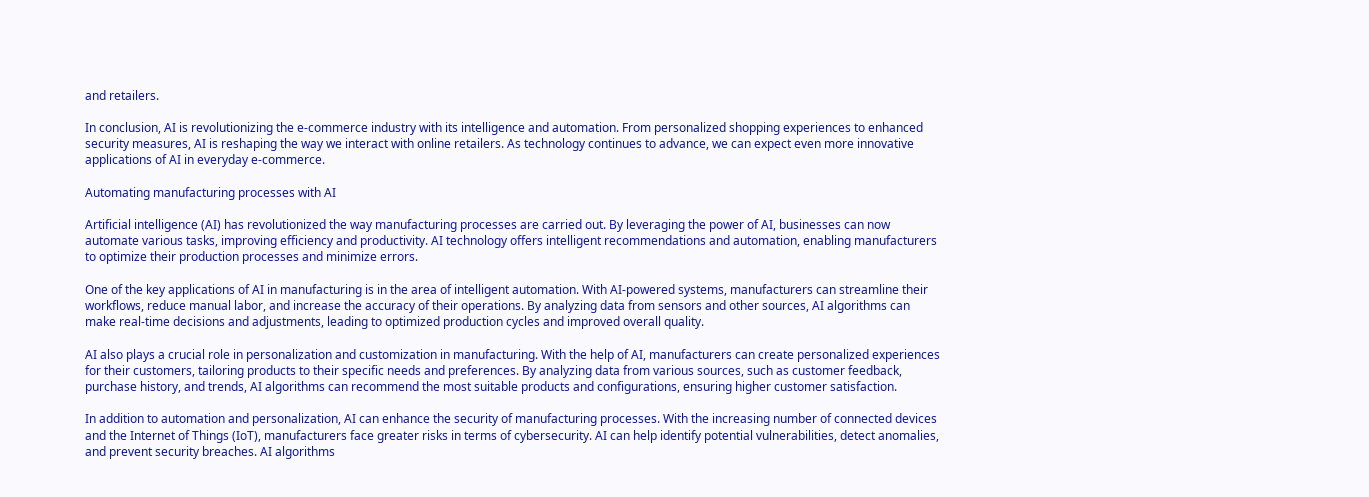and retailers.

In conclusion, AI is revolutionizing the e-commerce industry with its intelligence and automation. From personalized shopping experiences to enhanced security measures, AI is reshaping the way we interact with online retailers. As technology continues to advance, we can expect even more innovative applications of AI in everyday e-commerce.

Automating manufacturing processes with AI

Artificial intelligence (AI) has revolutionized the way manufacturing processes are carried out. By leveraging the power of AI, businesses can now automate various tasks, improving efficiency and productivity. AI technology offers intelligent recommendations and automation, enabling manufacturers to optimize their production processes and minimize errors.

One of the key applications of AI in manufacturing is in the area of intelligent automation. With AI-powered systems, manufacturers can streamline their workflows, reduce manual labor, and increase the accuracy of their operations. By analyzing data from sensors and other sources, AI algorithms can make real-time decisions and adjustments, leading to optimized production cycles and improved overall quality.

AI also plays a crucial role in personalization and customization in manufacturing. With the help of AI, manufacturers can create personalized experiences for their customers, tailoring products to their specific needs and preferences. By analyzing data from various sources, such as customer feedback, purchase history, and trends, AI algorithms can recommend the most suitable products and configurations, ensuring higher customer satisfaction.

In addition to automation and personalization, AI can enhance the security of manufacturing processes. With the increasing number of connected devices and the Internet of Things (IoT), manufacturers face greater risks in terms of cybersecurity. AI can help identify potential vulnerabilities, detect anomalies, and prevent security breaches. AI algorithms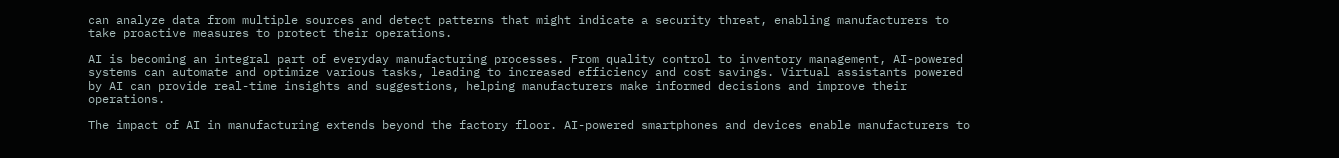can analyze data from multiple sources and detect patterns that might indicate a security threat, enabling manufacturers to take proactive measures to protect their operations.

AI is becoming an integral part of everyday manufacturing processes. From quality control to inventory management, AI-powered systems can automate and optimize various tasks, leading to increased efficiency and cost savings. Virtual assistants powered by AI can provide real-time insights and suggestions, helping manufacturers make informed decisions and improve their operations.

The impact of AI in manufacturing extends beyond the factory floor. AI-powered smartphones and devices enable manufacturers to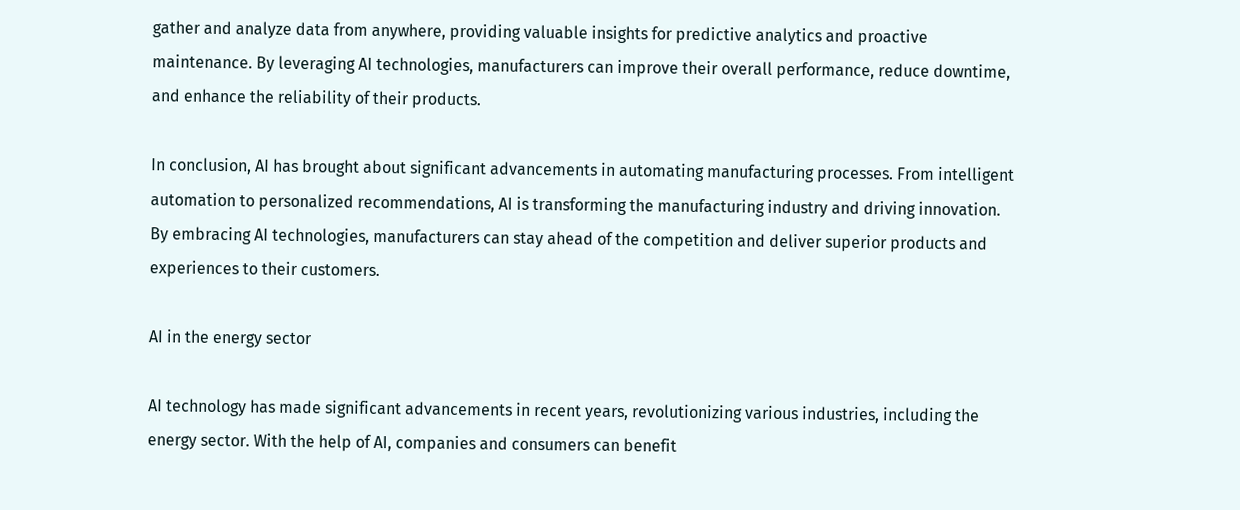gather and analyze data from anywhere, providing valuable insights for predictive analytics and proactive maintenance. By leveraging AI technologies, manufacturers can improve their overall performance, reduce downtime, and enhance the reliability of their products.

In conclusion, AI has brought about significant advancements in automating manufacturing processes. From intelligent automation to personalized recommendations, AI is transforming the manufacturing industry and driving innovation. By embracing AI technologies, manufacturers can stay ahead of the competition and deliver superior products and experiences to their customers.

AI in the energy sector

AI technology has made significant advancements in recent years, revolutionizing various industries, including the energy sector. With the help of AI, companies and consumers can benefit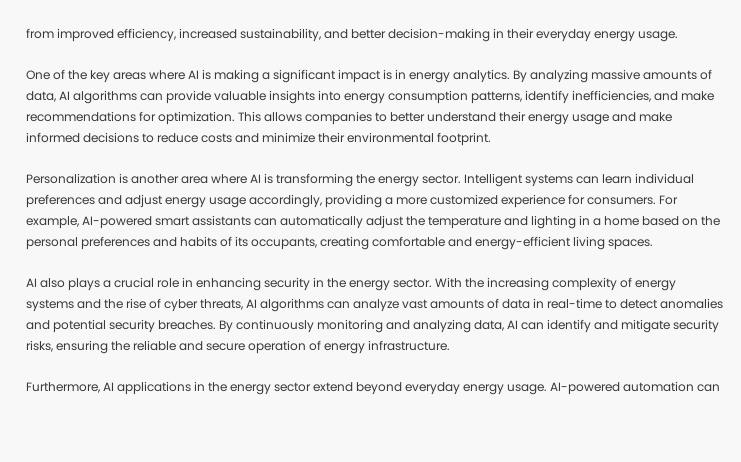from improved efficiency, increased sustainability, and better decision-making in their everyday energy usage.

One of the key areas where AI is making a significant impact is in energy analytics. By analyzing massive amounts of data, AI algorithms can provide valuable insights into energy consumption patterns, identify inefficiencies, and make recommendations for optimization. This allows companies to better understand their energy usage and make informed decisions to reduce costs and minimize their environmental footprint.

Personalization is another area where AI is transforming the energy sector. Intelligent systems can learn individual preferences and adjust energy usage accordingly, providing a more customized experience for consumers. For example, AI-powered smart assistants can automatically adjust the temperature and lighting in a home based on the personal preferences and habits of its occupants, creating comfortable and energy-efficient living spaces.

AI also plays a crucial role in enhancing security in the energy sector. With the increasing complexity of energy systems and the rise of cyber threats, AI algorithms can analyze vast amounts of data in real-time to detect anomalies and potential security breaches. By continuously monitoring and analyzing data, AI can identify and mitigate security risks, ensuring the reliable and secure operation of energy infrastructure.

Furthermore, AI applications in the energy sector extend beyond everyday energy usage. AI-powered automation can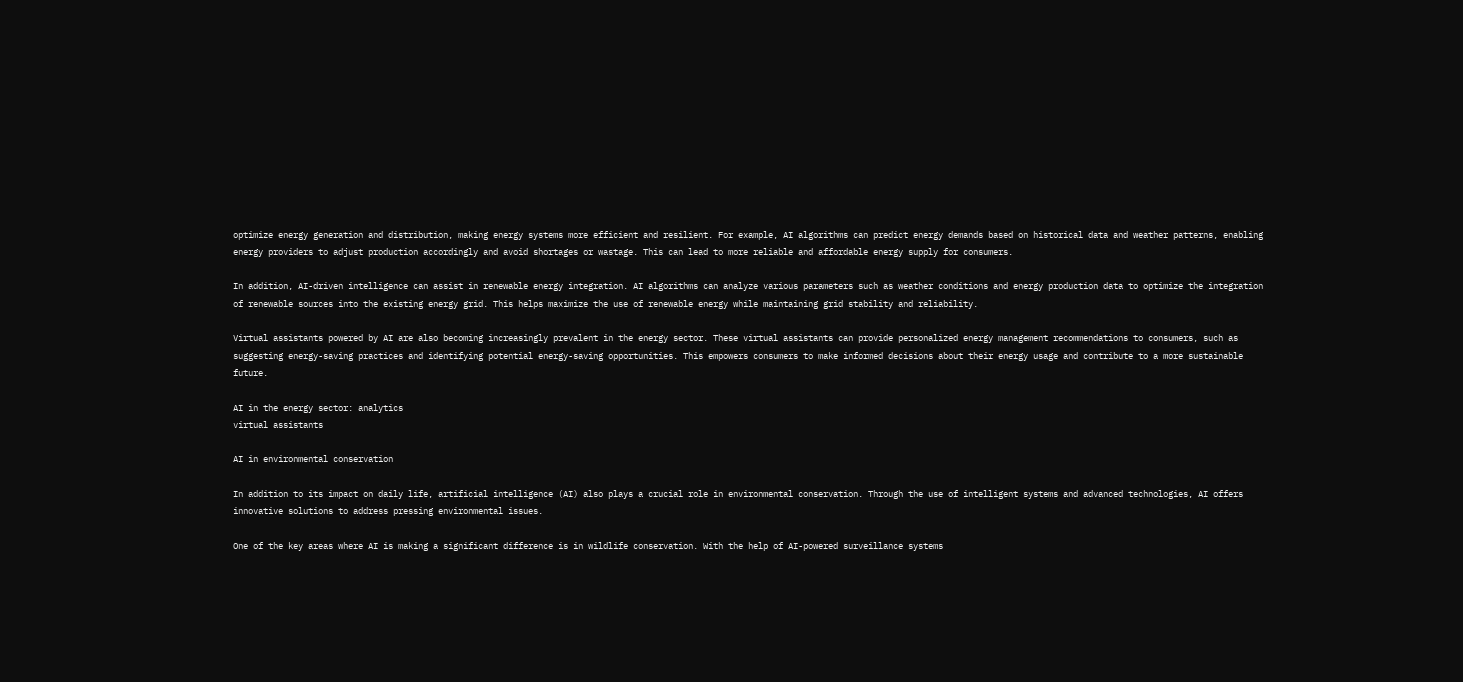optimize energy generation and distribution, making energy systems more efficient and resilient. For example, AI algorithms can predict energy demands based on historical data and weather patterns, enabling energy providers to adjust production accordingly and avoid shortages or wastage. This can lead to more reliable and affordable energy supply for consumers.

In addition, AI-driven intelligence can assist in renewable energy integration. AI algorithms can analyze various parameters such as weather conditions and energy production data to optimize the integration of renewable sources into the existing energy grid. This helps maximize the use of renewable energy while maintaining grid stability and reliability.

Virtual assistants powered by AI are also becoming increasingly prevalent in the energy sector. These virtual assistants can provide personalized energy management recommendations to consumers, such as suggesting energy-saving practices and identifying potential energy-saving opportunities. This empowers consumers to make informed decisions about their energy usage and contribute to a more sustainable future.

AI in the energy sector: analytics
virtual assistants

AI in environmental conservation

In addition to its impact on daily life, artificial intelligence (AI) also plays a crucial role in environmental conservation. Through the use of intelligent systems and advanced technologies, AI offers innovative solutions to address pressing environmental issues.

One of the key areas where AI is making a significant difference is in wildlife conservation. With the help of AI-powered surveillance systems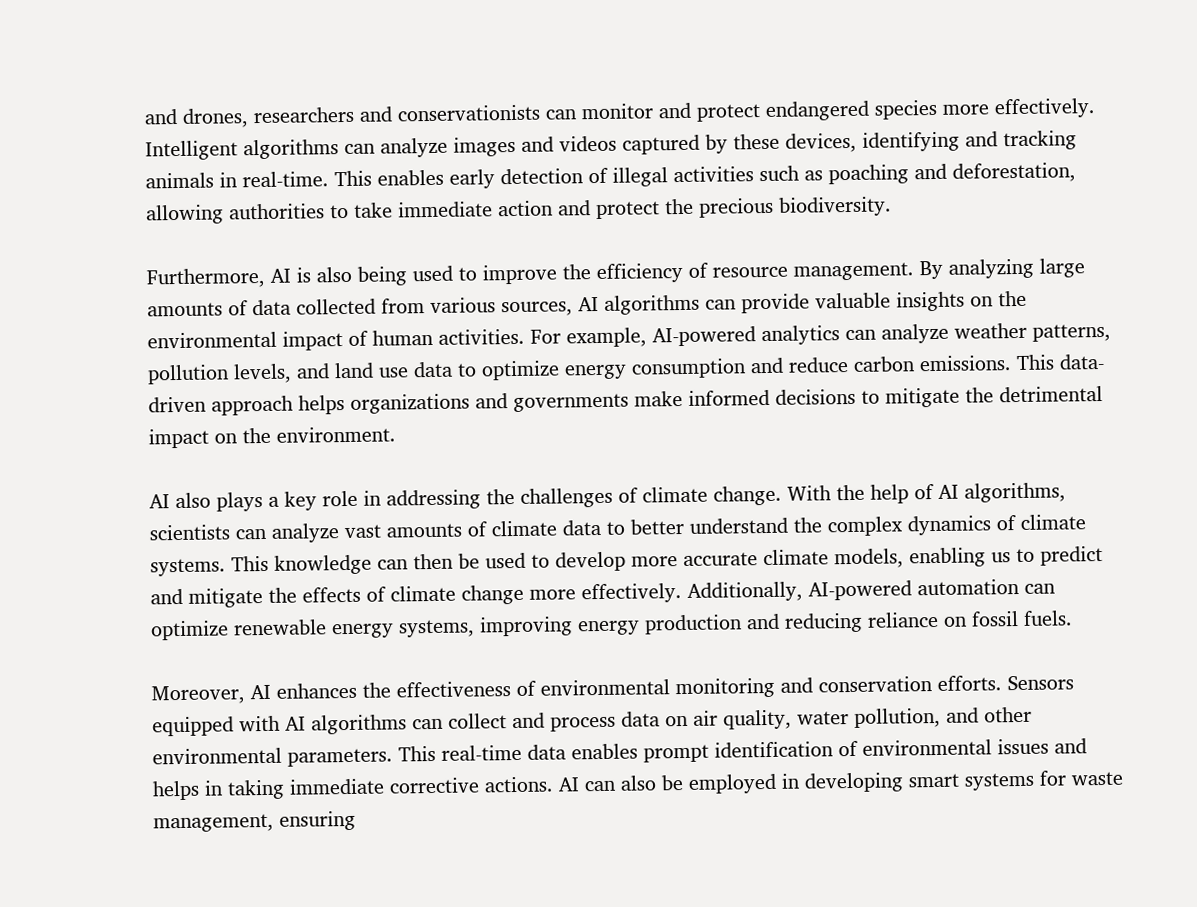and drones, researchers and conservationists can monitor and protect endangered species more effectively. Intelligent algorithms can analyze images and videos captured by these devices, identifying and tracking animals in real-time. This enables early detection of illegal activities such as poaching and deforestation, allowing authorities to take immediate action and protect the precious biodiversity.

Furthermore, AI is also being used to improve the efficiency of resource management. By analyzing large amounts of data collected from various sources, AI algorithms can provide valuable insights on the environmental impact of human activities. For example, AI-powered analytics can analyze weather patterns, pollution levels, and land use data to optimize energy consumption and reduce carbon emissions. This data-driven approach helps organizations and governments make informed decisions to mitigate the detrimental impact on the environment.

AI also plays a key role in addressing the challenges of climate change. With the help of AI algorithms, scientists can analyze vast amounts of climate data to better understand the complex dynamics of climate systems. This knowledge can then be used to develop more accurate climate models, enabling us to predict and mitigate the effects of climate change more effectively. Additionally, AI-powered automation can optimize renewable energy systems, improving energy production and reducing reliance on fossil fuels.

Moreover, AI enhances the effectiveness of environmental monitoring and conservation efforts. Sensors equipped with AI algorithms can collect and process data on air quality, water pollution, and other environmental parameters. This real-time data enables prompt identification of environmental issues and helps in taking immediate corrective actions. AI can also be employed in developing smart systems for waste management, ensuring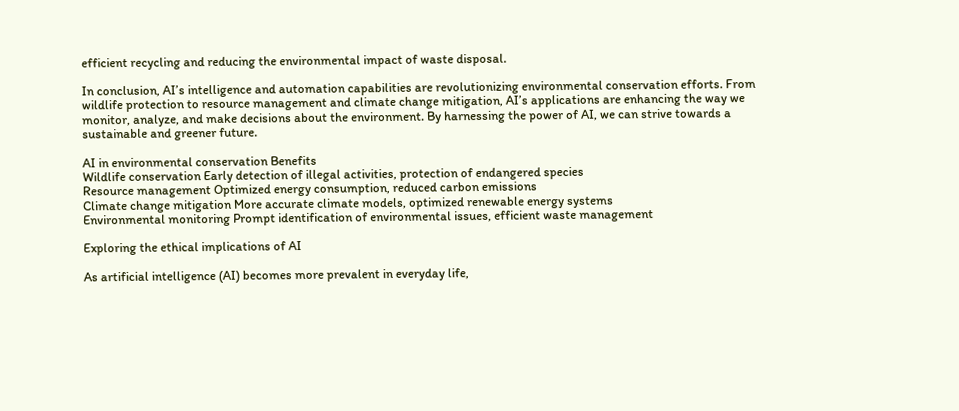efficient recycling and reducing the environmental impact of waste disposal.

In conclusion, AI’s intelligence and automation capabilities are revolutionizing environmental conservation efforts. From wildlife protection to resource management and climate change mitigation, AI’s applications are enhancing the way we monitor, analyze, and make decisions about the environment. By harnessing the power of AI, we can strive towards a sustainable and greener future.

AI in environmental conservation Benefits
Wildlife conservation Early detection of illegal activities, protection of endangered species
Resource management Optimized energy consumption, reduced carbon emissions
Climate change mitigation More accurate climate models, optimized renewable energy systems
Environmental monitoring Prompt identification of environmental issues, efficient waste management

Exploring the ethical implications of AI

As artificial intelligence (AI) becomes more prevalent in everyday life,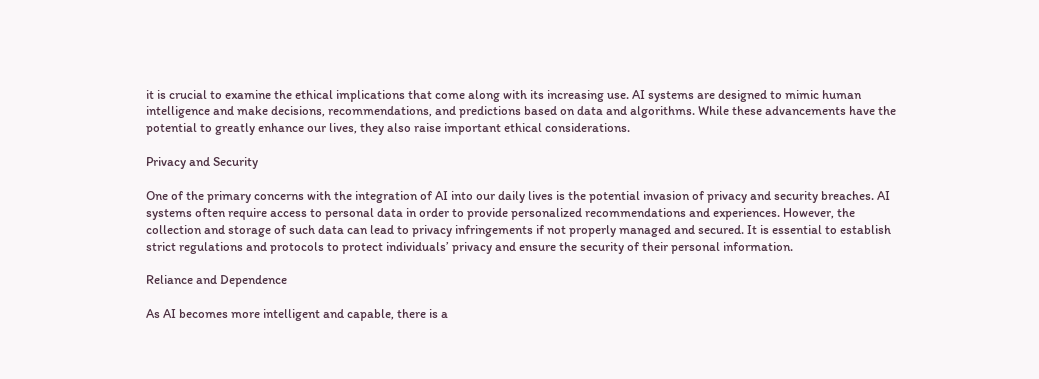it is crucial to examine the ethical implications that come along with its increasing use. AI systems are designed to mimic human intelligence and make decisions, recommendations, and predictions based on data and algorithms. While these advancements have the potential to greatly enhance our lives, they also raise important ethical considerations.

Privacy and Security

One of the primary concerns with the integration of AI into our daily lives is the potential invasion of privacy and security breaches. AI systems often require access to personal data in order to provide personalized recommendations and experiences. However, the collection and storage of such data can lead to privacy infringements if not properly managed and secured. It is essential to establish strict regulations and protocols to protect individuals’ privacy and ensure the security of their personal information.

Reliance and Dependence

As AI becomes more intelligent and capable, there is a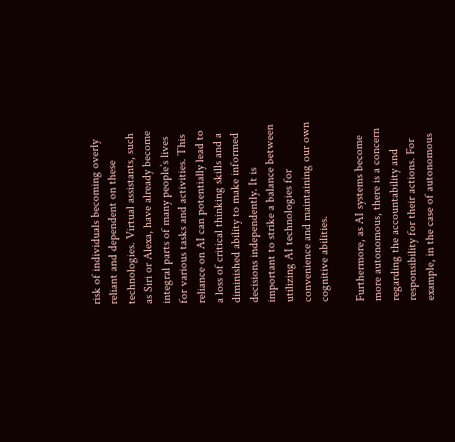risk of individuals becoming overly reliant and dependent on these technologies. Virtual assistants, such as Siri or Alexa, have already become integral parts of many people’s lives for various tasks and activities. This reliance on AI can potentially lead to a loss of critical thinking skills and a diminished ability to make informed decisions independently. It is important to strike a balance between utilizing AI technologies for convenience and maintaining our own cognitive abilities.

Furthermore, as AI systems become more autonomous, there is a concern regarding the accountability and responsibility for their actions. For example, in the case of autonomous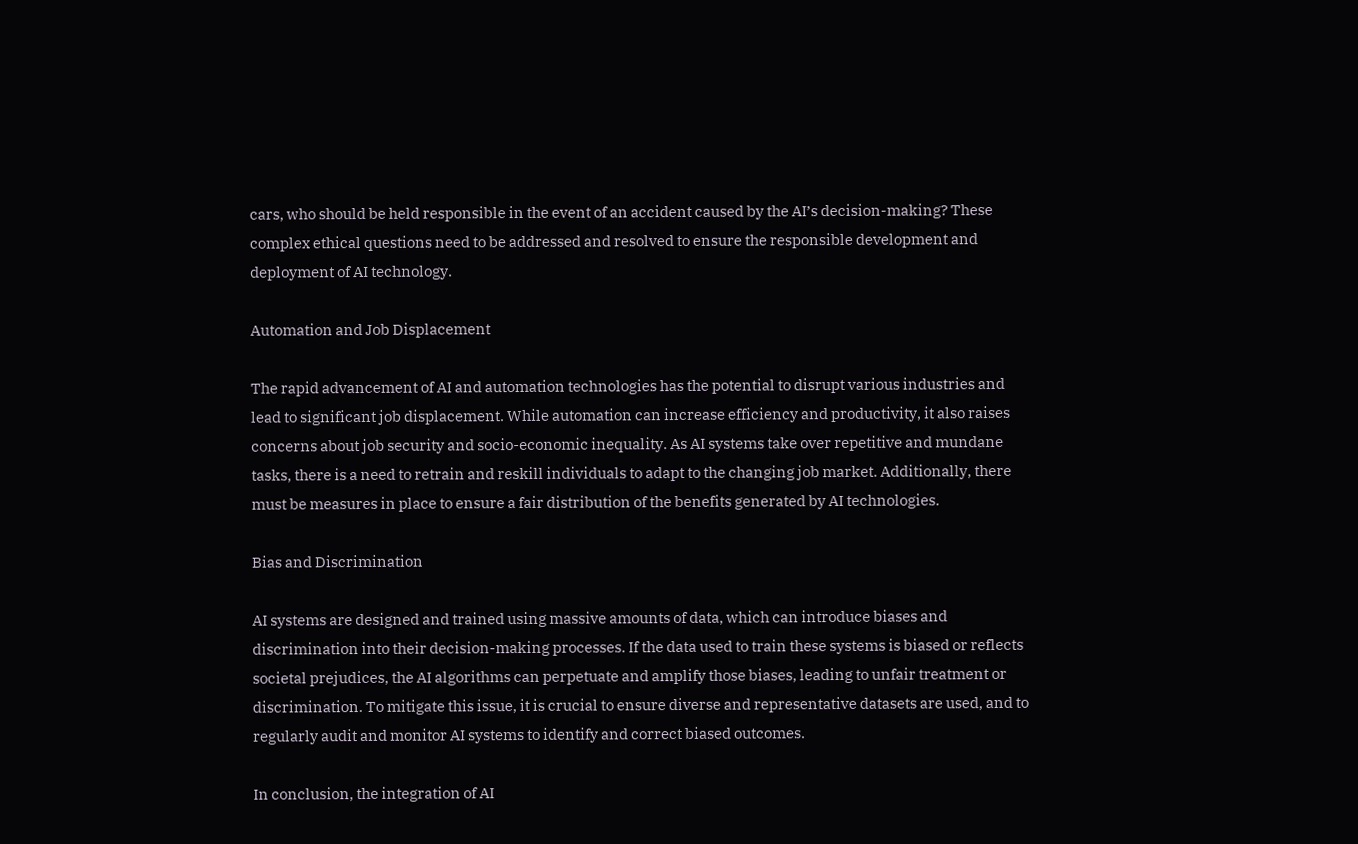cars, who should be held responsible in the event of an accident caused by the AI’s decision-making? These complex ethical questions need to be addressed and resolved to ensure the responsible development and deployment of AI technology.

Automation and Job Displacement

The rapid advancement of AI and automation technologies has the potential to disrupt various industries and lead to significant job displacement. While automation can increase efficiency and productivity, it also raises concerns about job security and socio-economic inequality. As AI systems take over repetitive and mundane tasks, there is a need to retrain and reskill individuals to adapt to the changing job market. Additionally, there must be measures in place to ensure a fair distribution of the benefits generated by AI technologies.

Bias and Discrimination

AI systems are designed and trained using massive amounts of data, which can introduce biases and discrimination into their decision-making processes. If the data used to train these systems is biased or reflects societal prejudices, the AI algorithms can perpetuate and amplify those biases, leading to unfair treatment or discrimination. To mitigate this issue, it is crucial to ensure diverse and representative datasets are used, and to regularly audit and monitor AI systems to identify and correct biased outcomes.

In conclusion, the integration of AI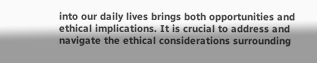into our daily lives brings both opportunities and ethical implications. It is crucial to address and navigate the ethical considerations surrounding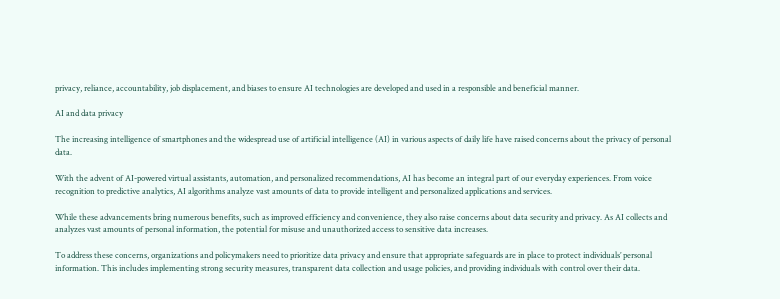privacy, reliance, accountability, job displacement, and biases to ensure AI technologies are developed and used in a responsible and beneficial manner.

AI and data privacy

The increasing intelligence of smartphones and the widespread use of artificial intelligence (AI) in various aspects of daily life have raised concerns about the privacy of personal data.

With the advent of AI-powered virtual assistants, automation, and personalized recommendations, AI has become an integral part of our everyday experiences. From voice recognition to predictive analytics, AI algorithms analyze vast amounts of data to provide intelligent and personalized applications and services.

While these advancements bring numerous benefits, such as improved efficiency and convenience, they also raise concerns about data security and privacy. As AI collects and analyzes vast amounts of personal information, the potential for misuse and unauthorized access to sensitive data increases.

To address these concerns, organizations and policymakers need to prioritize data privacy and ensure that appropriate safeguards are in place to protect individuals’ personal information. This includes implementing strong security measures, transparent data collection and usage policies, and providing individuals with control over their data.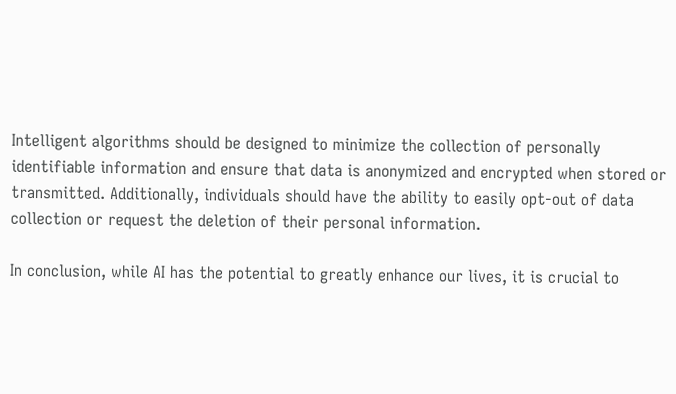Intelligent algorithms should be designed to minimize the collection of personally identifiable information and ensure that data is anonymized and encrypted when stored or transmitted. Additionally, individuals should have the ability to easily opt-out of data collection or request the deletion of their personal information.

In conclusion, while AI has the potential to greatly enhance our lives, it is crucial to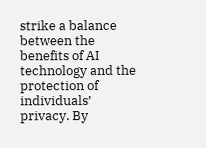strike a balance between the benefits of AI technology and the protection of individuals’ privacy. By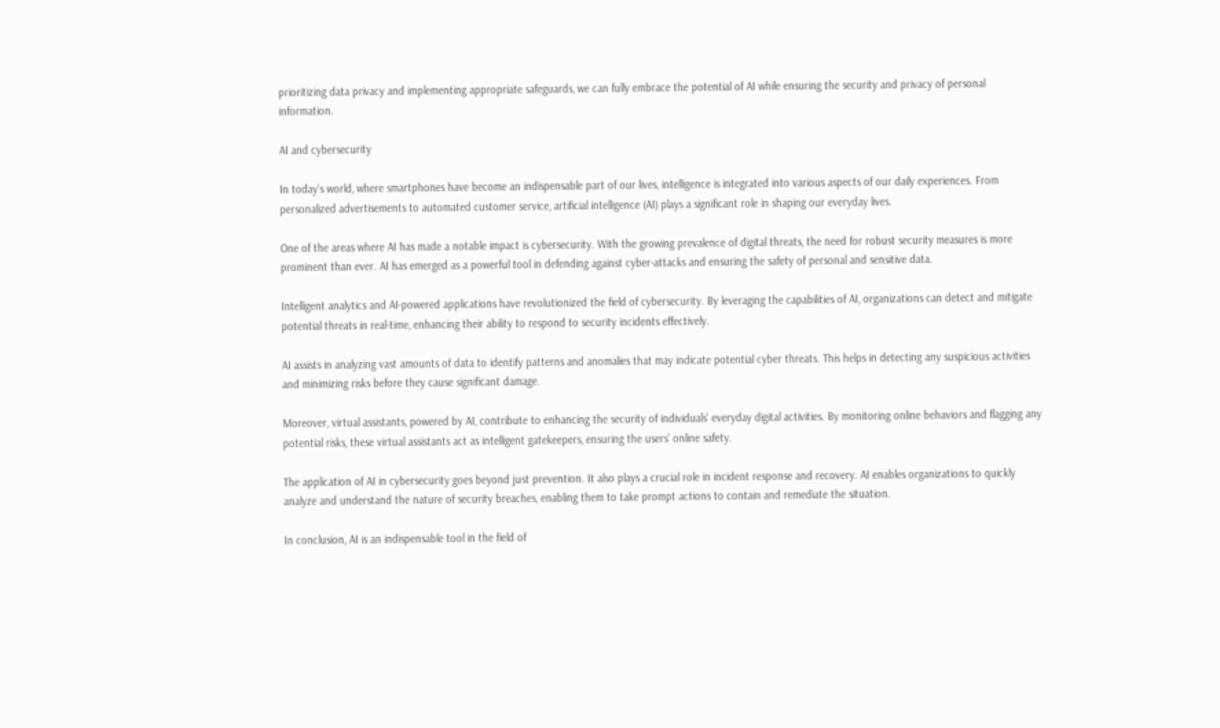prioritizing data privacy and implementing appropriate safeguards, we can fully embrace the potential of AI while ensuring the security and privacy of personal information.

AI and cybersecurity

In today’s world, where smartphones have become an indispensable part of our lives, intelligence is integrated into various aspects of our daily experiences. From personalized advertisements to automated customer service, artificial intelligence (AI) plays a significant role in shaping our everyday lives.

One of the areas where AI has made a notable impact is cybersecurity. With the growing prevalence of digital threats, the need for robust security measures is more prominent than ever. AI has emerged as a powerful tool in defending against cyber-attacks and ensuring the safety of personal and sensitive data.

Intelligent analytics and AI-powered applications have revolutionized the field of cybersecurity. By leveraging the capabilities of AI, organizations can detect and mitigate potential threats in real-time, enhancing their ability to respond to security incidents effectively.

AI assists in analyzing vast amounts of data to identify patterns and anomalies that may indicate potential cyber threats. This helps in detecting any suspicious activities and minimizing risks before they cause significant damage.

Moreover, virtual assistants, powered by AI, contribute to enhancing the security of individuals’ everyday digital activities. By monitoring online behaviors and flagging any potential risks, these virtual assistants act as intelligent gatekeepers, ensuring the users’ online safety.

The application of AI in cybersecurity goes beyond just prevention. It also plays a crucial role in incident response and recovery. AI enables organizations to quickly analyze and understand the nature of security breaches, enabling them to take prompt actions to contain and remediate the situation.

In conclusion, AI is an indispensable tool in the field of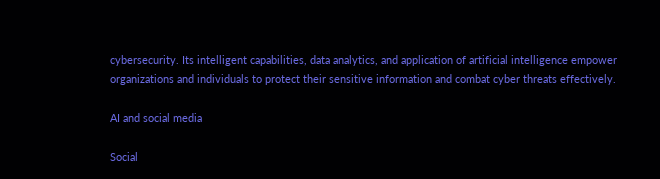cybersecurity. Its intelligent capabilities, data analytics, and application of artificial intelligence empower organizations and individuals to protect their sensitive information and combat cyber threats effectively.

AI and social media

Social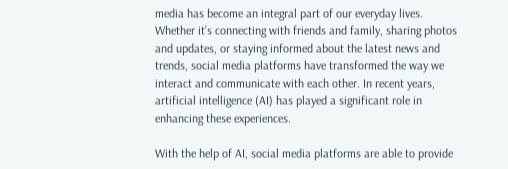media has become an integral part of our everyday lives. Whether it’s connecting with friends and family, sharing photos and updates, or staying informed about the latest news and trends, social media platforms have transformed the way we interact and communicate with each other. In recent years, artificial intelligence (AI) has played a significant role in enhancing these experiences.

With the help of AI, social media platforms are able to provide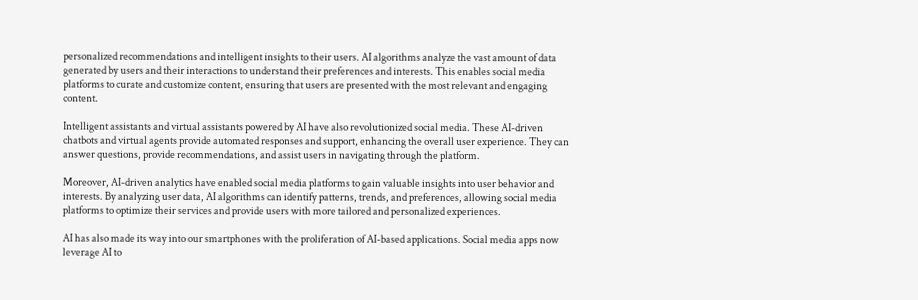personalized recommendations and intelligent insights to their users. AI algorithms analyze the vast amount of data generated by users and their interactions to understand their preferences and interests. This enables social media platforms to curate and customize content, ensuring that users are presented with the most relevant and engaging content.

Intelligent assistants and virtual assistants powered by AI have also revolutionized social media. These AI-driven chatbots and virtual agents provide automated responses and support, enhancing the overall user experience. They can answer questions, provide recommendations, and assist users in navigating through the platform.

Moreover, AI-driven analytics have enabled social media platforms to gain valuable insights into user behavior and interests. By analyzing user data, AI algorithms can identify patterns, trends, and preferences, allowing social media platforms to optimize their services and provide users with more tailored and personalized experiences.

AI has also made its way into our smartphones with the proliferation of AI-based applications. Social media apps now leverage AI to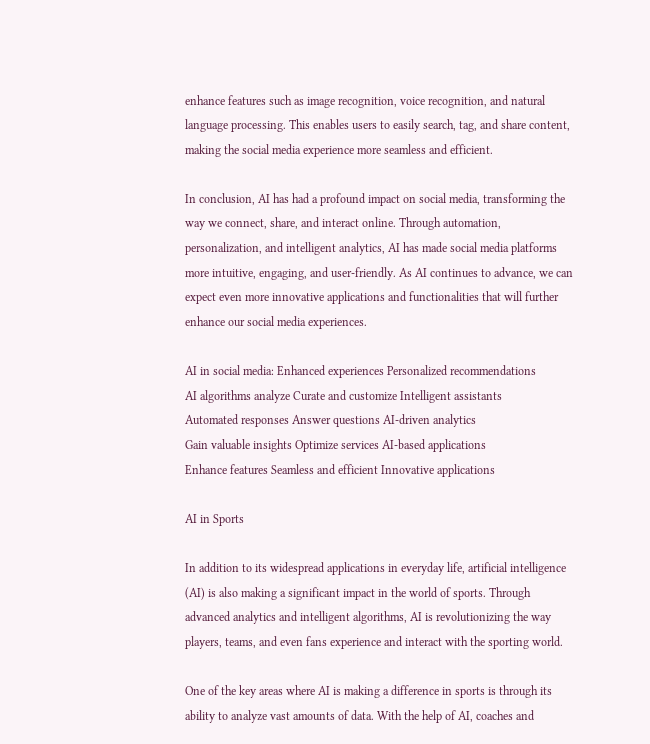enhance features such as image recognition, voice recognition, and natural language processing. This enables users to easily search, tag, and share content, making the social media experience more seamless and efficient.

In conclusion, AI has had a profound impact on social media, transforming the way we connect, share, and interact online. Through automation, personalization, and intelligent analytics, AI has made social media platforms more intuitive, engaging, and user-friendly. As AI continues to advance, we can expect even more innovative applications and functionalities that will further enhance our social media experiences.

AI in social media: Enhanced experiences Personalized recommendations
AI algorithms analyze Curate and customize Intelligent assistants
Automated responses Answer questions AI-driven analytics
Gain valuable insights Optimize services AI-based applications
Enhance features Seamless and efficient Innovative applications

AI in Sports

In addition to its widespread applications in everyday life, artificial intelligence (AI) is also making a significant impact in the world of sports. Through advanced analytics and intelligent algorithms, AI is revolutionizing the way players, teams, and even fans experience and interact with the sporting world.

One of the key areas where AI is making a difference in sports is through its ability to analyze vast amounts of data. With the help of AI, coaches and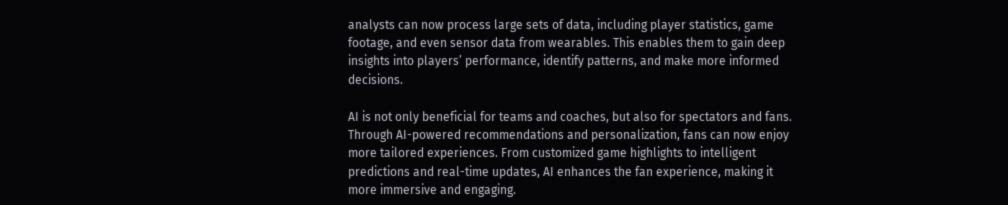analysts can now process large sets of data, including player statistics, game footage, and even sensor data from wearables. This enables them to gain deep insights into players’ performance, identify patterns, and make more informed decisions.

AI is not only beneficial for teams and coaches, but also for spectators and fans. Through AI-powered recommendations and personalization, fans can now enjoy more tailored experiences. From customized game highlights to intelligent predictions and real-time updates, AI enhances the fan experience, making it more immersive and engaging.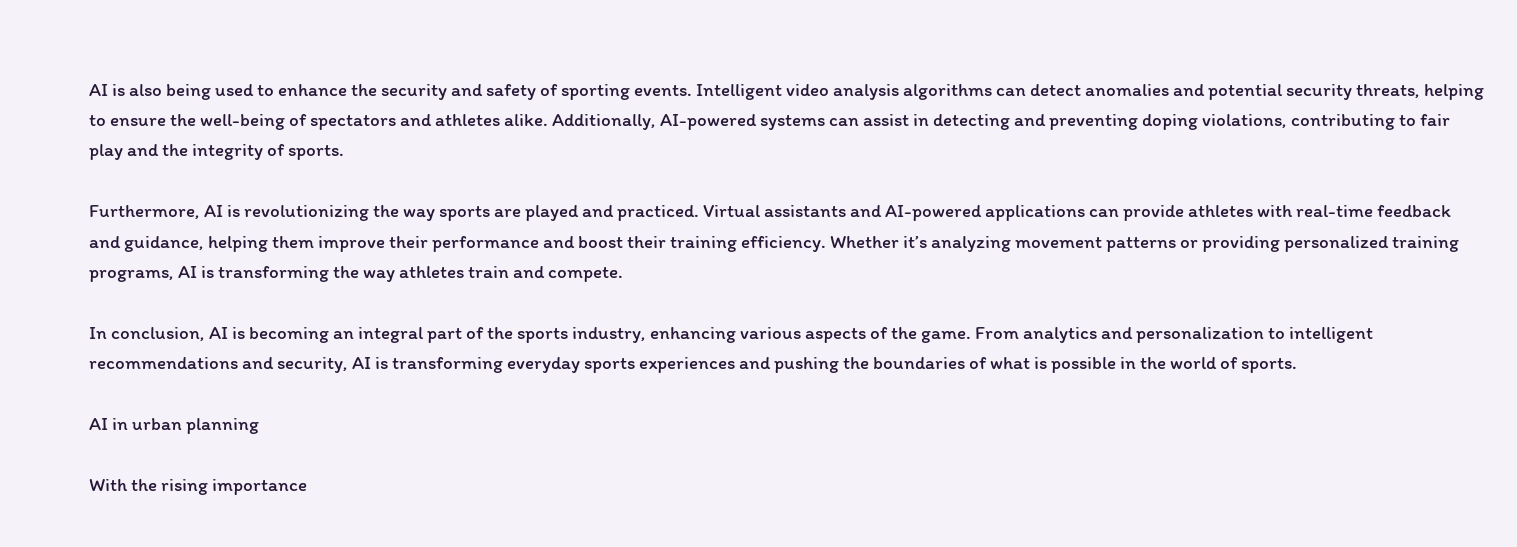AI is also being used to enhance the security and safety of sporting events. Intelligent video analysis algorithms can detect anomalies and potential security threats, helping to ensure the well-being of spectators and athletes alike. Additionally, AI-powered systems can assist in detecting and preventing doping violations, contributing to fair play and the integrity of sports.

Furthermore, AI is revolutionizing the way sports are played and practiced. Virtual assistants and AI-powered applications can provide athletes with real-time feedback and guidance, helping them improve their performance and boost their training efficiency. Whether it’s analyzing movement patterns or providing personalized training programs, AI is transforming the way athletes train and compete.

In conclusion, AI is becoming an integral part of the sports industry, enhancing various aspects of the game. From analytics and personalization to intelligent recommendations and security, AI is transforming everyday sports experiences and pushing the boundaries of what is possible in the world of sports.

AI in urban planning

With the rising importance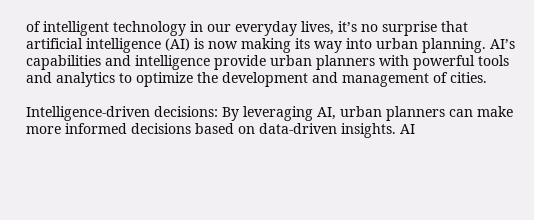of intelligent technology in our everyday lives, it’s no surprise that artificial intelligence (AI) is now making its way into urban planning. AI’s capabilities and intelligence provide urban planners with powerful tools and analytics to optimize the development and management of cities.

Intelligence-driven decisions: By leveraging AI, urban planners can make more informed decisions based on data-driven insights. AI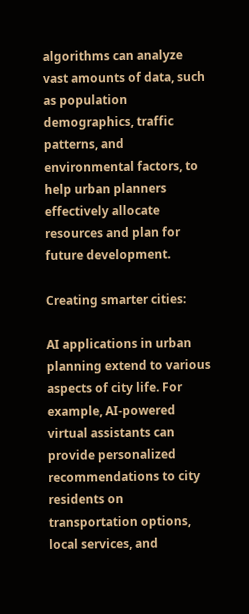algorithms can analyze vast amounts of data, such as population demographics, traffic patterns, and environmental factors, to help urban planners effectively allocate resources and plan for future development.

Creating smarter cities:

AI applications in urban planning extend to various aspects of city life. For example, AI-powered virtual assistants can provide personalized recommendations to city residents on transportation options, local services, and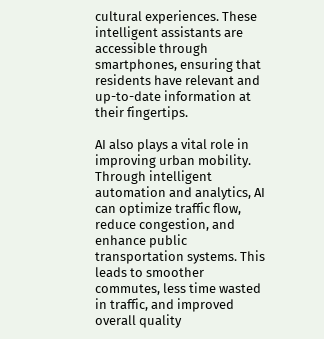cultural experiences. These intelligent assistants are accessible through smartphones, ensuring that residents have relevant and up-to-date information at their fingertips.

AI also plays a vital role in improving urban mobility. Through intelligent automation and analytics, AI can optimize traffic flow, reduce congestion, and enhance public transportation systems. This leads to smoother commutes, less time wasted in traffic, and improved overall quality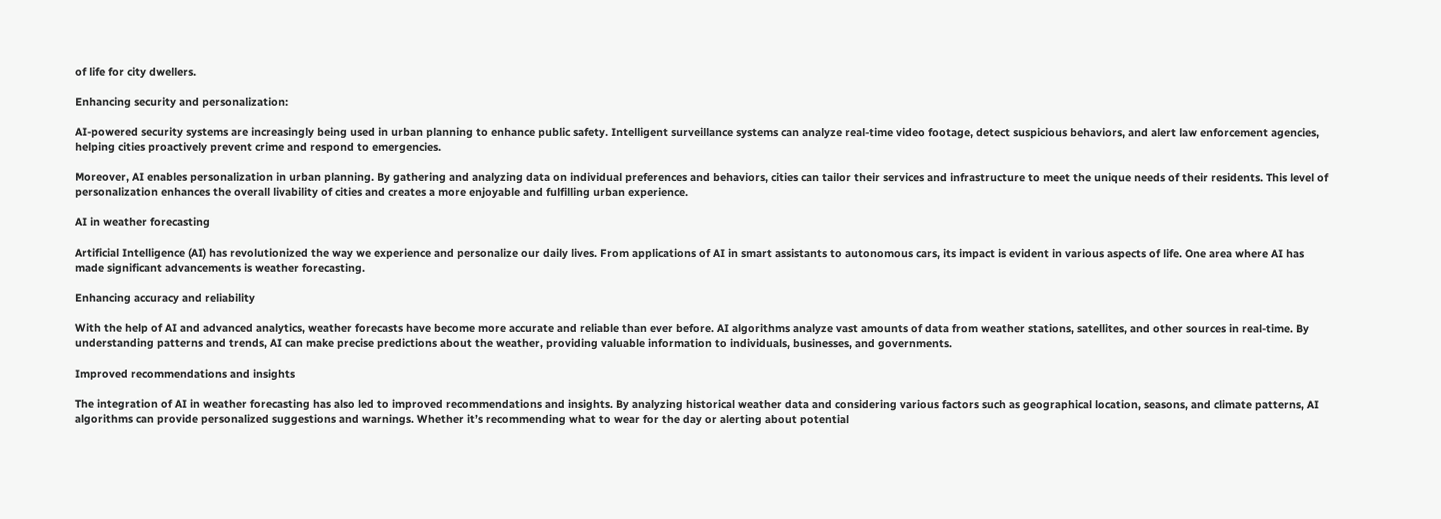of life for city dwellers.

Enhancing security and personalization:

AI-powered security systems are increasingly being used in urban planning to enhance public safety. Intelligent surveillance systems can analyze real-time video footage, detect suspicious behaviors, and alert law enforcement agencies, helping cities proactively prevent crime and respond to emergencies.

Moreover, AI enables personalization in urban planning. By gathering and analyzing data on individual preferences and behaviors, cities can tailor their services and infrastructure to meet the unique needs of their residents. This level of personalization enhances the overall livability of cities and creates a more enjoyable and fulfilling urban experience.

AI in weather forecasting

Artificial Intelligence (AI) has revolutionized the way we experience and personalize our daily lives. From applications of AI in smart assistants to autonomous cars, its impact is evident in various aspects of life. One area where AI has made significant advancements is weather forecasting.

Enhancing accuracy and reliability

With the help of AI and advanced analytics, weather forecasts have become more accurate and reliable than ever before. AI algorithms analyze vast amounts of data from weather stations, satellites, and other sources in real-time. By understanding patterns and trends, AI can make precise predictions about the weather, providing valuable information to individuals, businesses, and governments.

Improved recommendations and insights

The integration of AI in weather forecasting has also led to improved recommendations and insights. By analyzing historical weather data and considering various factors such as geographical location, seasons, and climate patterns, AI algorithms can provide personalized suggestions and warnings. Whether it’s recommending what to wear for the day or alerting about potential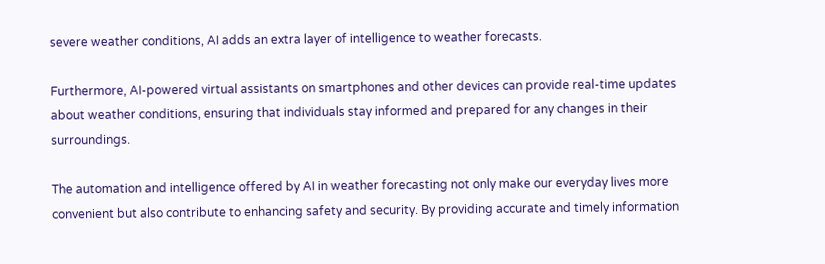severe weather conditions, AI adds an extra layer of intelligence to weather forecasts.

Furthermore, AI-powered virtual assistants on smartphones and other devices can provide real-time updates about weather conditions, ensuring that individuals stay informed and prepared for any changes in their surroundings.

The automation and intelligence offered by AI in weather forecasting not only make our everyday lives more convenient but also contribute to enhancing safety and security. By providing accurate and timely information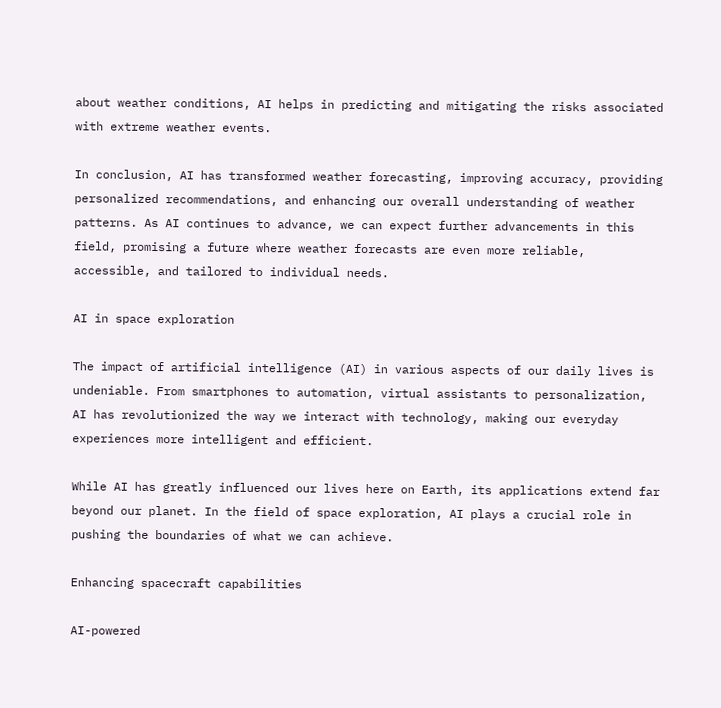about weather conditions, AI helps in predicting and mitigating the risks associated with extreme weather events.

In conclusion, AI has transformed weather forecasting, improving accuracy, providing personalized recommendations, and enhancing our overall understanding of weather patterns. As AI continues to advance, we can expect further advancements in this field, promising a future where weather forecasts are even more reliable, accessible, and tailored to individual needs.

AI in space exploration

The impact of artificial intelligence (AI) in various aspects of our daily lives is undeniable. From smartphones to automation, virtual assistants to personalization, AI has revolutionized the way we interact with technology, making our everyday experiences more intelligent and efficient.

While AI has greatly influenced our lives here on Earth, its applications extend far beyond our planet. In the field of space exploration, AI plays a crucial role in pushing the boundaries of what we can achieve.

Enhancing spacecraft capabilities

AI-powered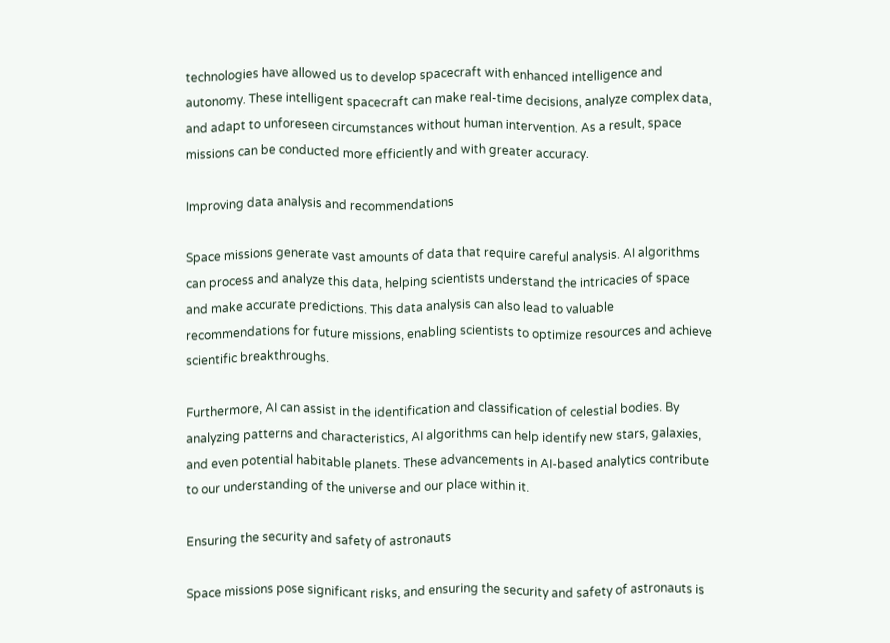technologies have allowed us to develop spacecraft with enhanced intelligence and autonomy. These intelligent spacecraft can make real-time decisions, analyze complex data, and adapt to unforeseen circumstances without human intervention. As a result, space missions can be conducted more efficiently and with greater accuracy.

Improving data analysis and recommendations

Space missions generate vast amounts of data that require careful analysis. AI algorithms can process and analyze this data, helping scientists understand the intricacies of space and make accurate predictions. This data analysis can also lead to valuable recommendations for future missions, enabling scientists to optimize resources and achieve scientific breakthroughs.

Furthermore, AI can assist in the identification and classification of celestial bodies. By analyzing patterns and characteristics, AI algorithms can help identify new stars, galaxies, and even potential habitable planets. These advancements in AI-based analytics contribute to our understanding of the universe and our place within it.

Ensuring the security and safety of astronauts

Space missions pose significant risks, and ensuring the security and safety of astronauts is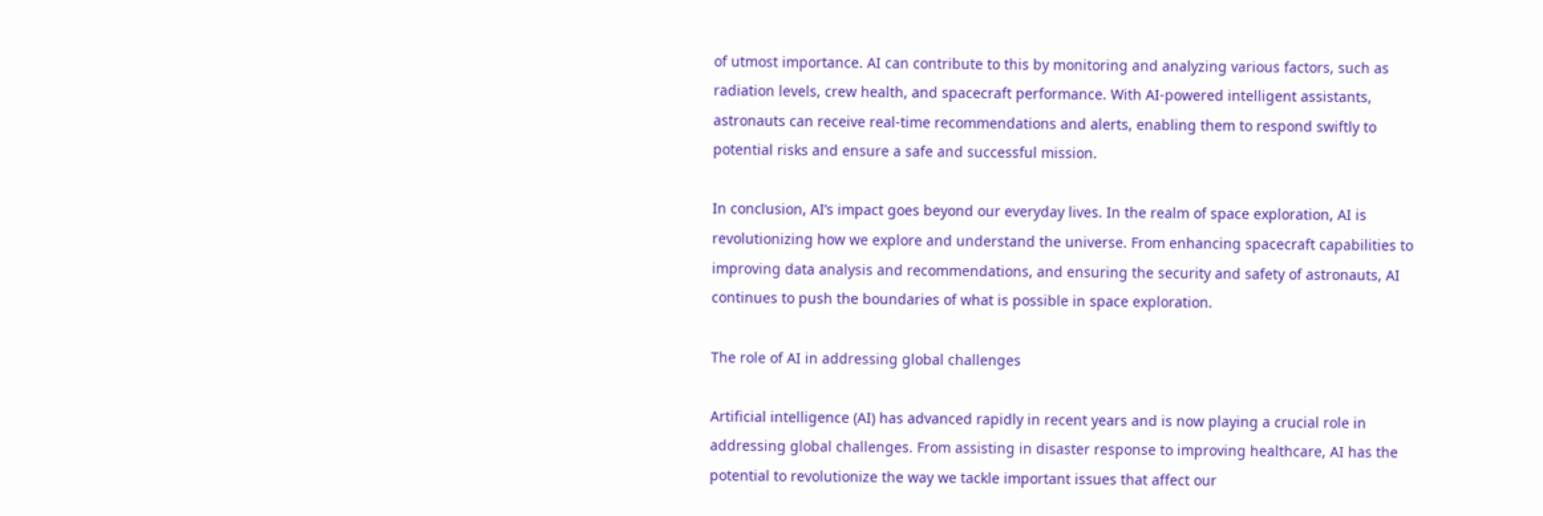of utmost importance. AI can contribute to this by monitoring and analyzing various factors, such as radiation levels, crew health, and spacecraft performance. With AI-powered intelligent assistants, astronauts can receive real-time recommendations and alerts, enabling them to respond swiftly to potential risks and ensure a safe and successful mission.

In conclusion, AI’s impact goes beyond our everyday lives. In the realm of space exploration, AI is revolutionizing how we explore and understand the universe. From enhancing spacecraft capabilities to improving data analysis and recommendations, and ensuring the security and safety of astronauts, AI continues to push the boundaries of what is possible in space exploration.

The role of AI in addressing global challenges

Artificial intelligence (AI) has advanced rapidly in recent years and is now playing a crucial role in addressing global challenges. From assisting in disaster response to improving healthcare, AI has the potential to revolutionize the way we tackle important issues that affect our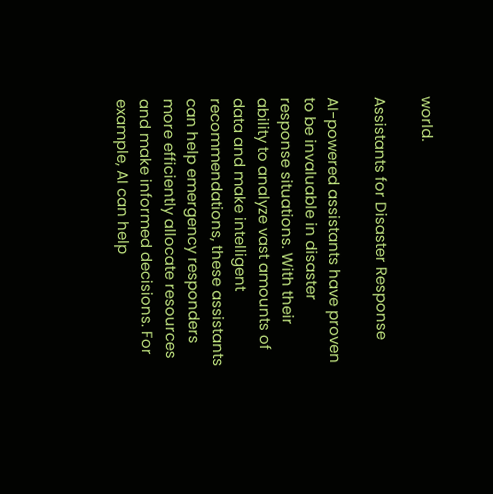world.

Assistants for Disaster Response

AI-powered assistants have proven to be invaluable in disaster response situations. With their ability to analyze vast amounts of data and make intelligent recommendations, these assistants can help emergency responders more efficiently allocate resources and make informed decisions. For example, AI can help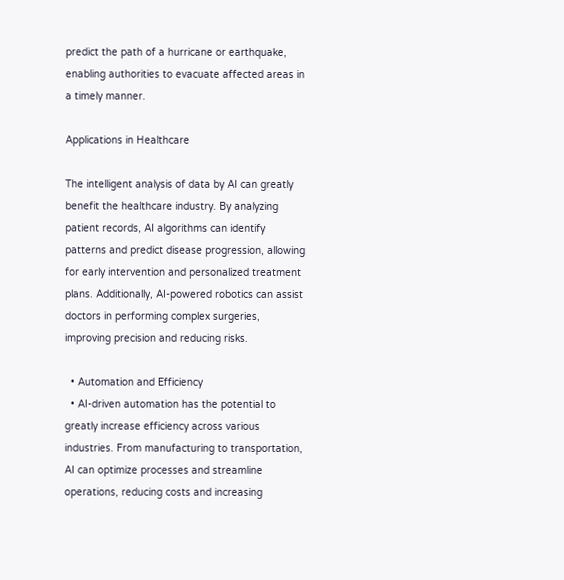predict the path of a hurricane or earthquake, enabling authorities to evacuate affected areas in a timely manner.

Applications in Healthcare

The intelligent analysis of data by AI can greatly benefit the healthcare industry. By analyzing patient records, AI algorithms can identify patterns and predict disease progression, allowing for early intervention and personalized treatment plans. Additionally, AI-powered robotics can assist doctors in performing complex surgeries, improving precision and reducing risks.

  • Automation and Efficiency
  • AI-driven automation has the potential to greatly increase efficiency across various industries. From manufacturing to transportation, AI can optimize processes and streamline operations, reducing costs and increasing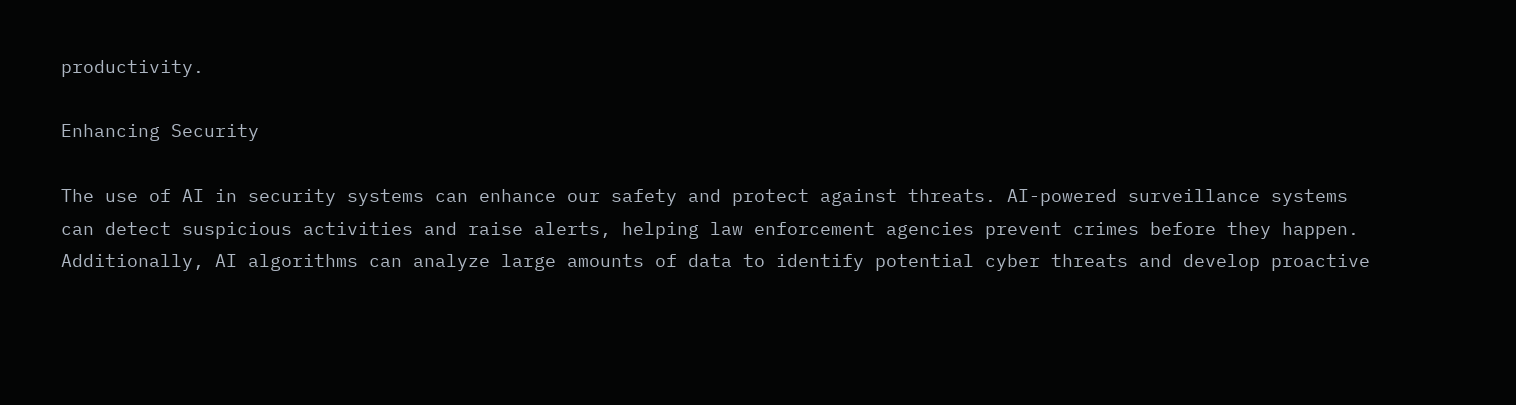productivity.

Enhancing Security

The use of AI in security systems can enhance our safety and protect against threats. AI-powered surveillance systems can detect suspicious activities and raise alerts, helping law enforcement agencies prevent crimes before they happen. Additionally, AI algorithms can analyze large amounts of data to identify potential cyber threats and develop proactive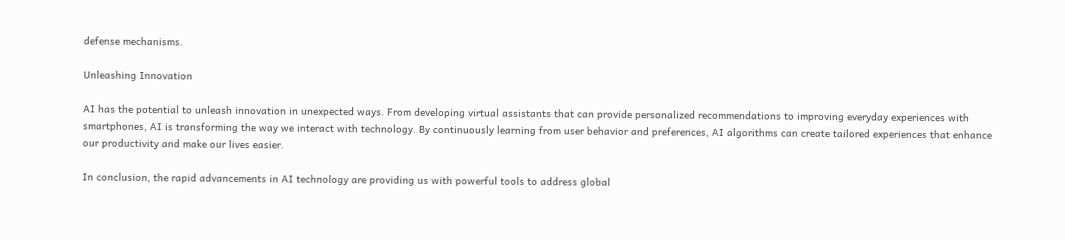defense mechanisms.

Unleashing Innovation

AI has the potential to unleash innovation in unexpected ways. From developing virtual assistants that can provide personalized recommendations to improving everyday experiences with smartphones, AI is transforming the way we interact with technology. By continuously learning from user behavior and preferences, AI algorithms can create tailored experiences that enhance our productivity and make our lives easier.

In conclusion, the rapid advancements in AI technology are providing us with powerful tools to address global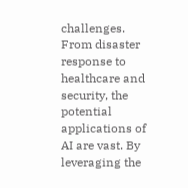challenges. From disaster response to healthcare and security, the potential applications of AI are vast. By leveraging the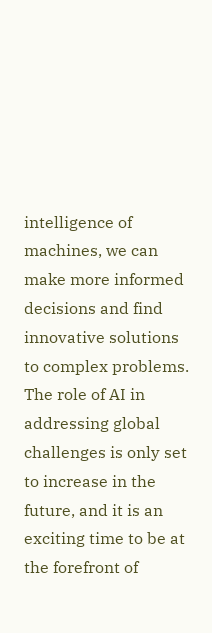intelligence of machines, we can make more informed decisions and find innovative solutions to complex problems. The role of AI in addressing global challenges is only set to increase in the future, and it is an exciting time to be at the forefront of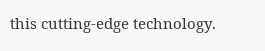this cutting-edge technology.